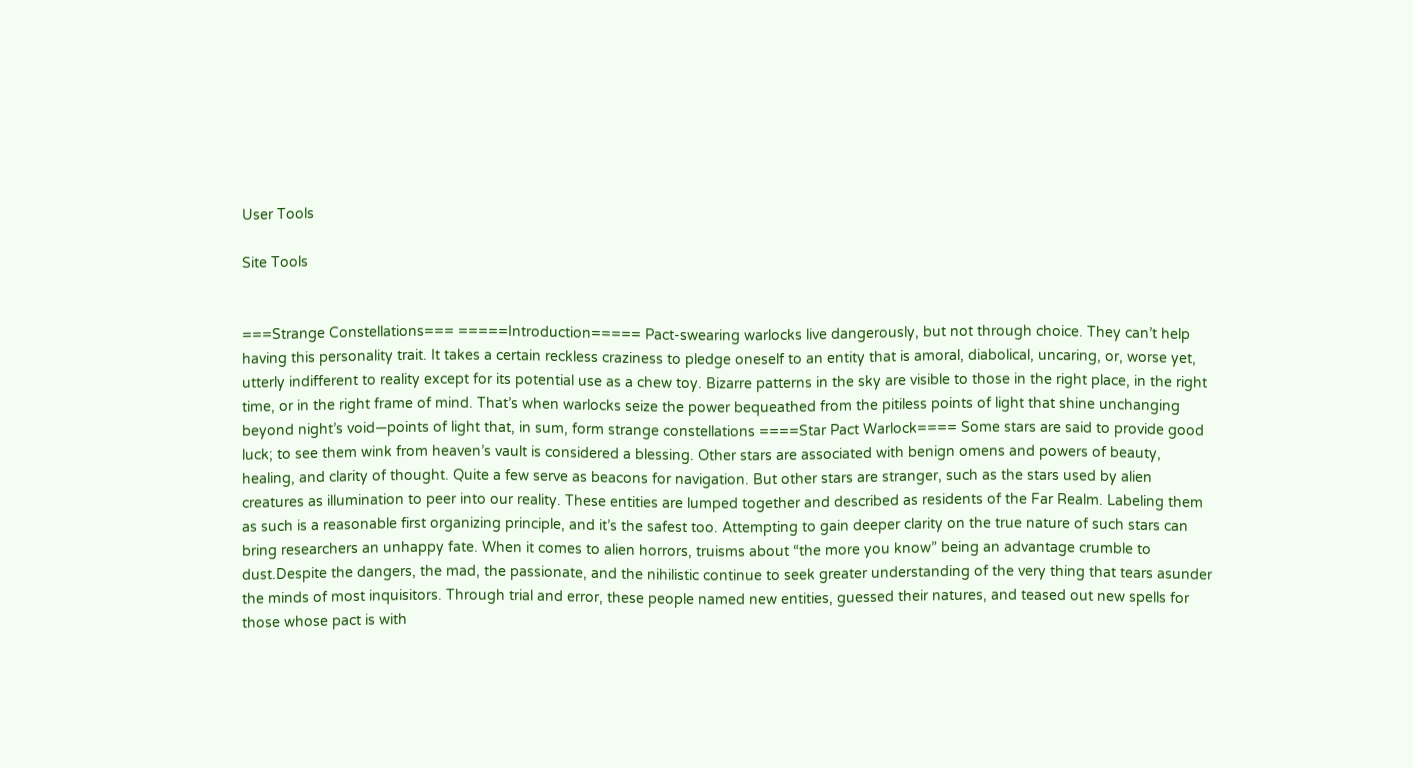User Tools

Site Tools


===Strange Constellations=== =====Introduction===== Pact-swearing warlocks live dangerously, but not through choice. They can’t help having this personality trait. It takes a certain reckless craziness to pledge oneself to an entity that is amoral, diabolical, uncaring, or, worse yet, utterly indifferent to reality except for its potential use as a chew toy. Bizarre patterns in the sky are visible to those in the right place, in the right time, or in the right frame of mind. That’s when warlocks seize the power bequeathed from the pitiless points of light that shine unchanging beyond night’s void—points of light that, in sum, form strange constellations ====Star Pact Warlock==== Some stars are said to provide good luck; to see them wink from heaven’s vault is considered a blessing. Other stars are associated with benign omens and powers of beauty, healing, and clarity of thought. Quite a few serve as beacons for navigation. But other stars are stranger, such as the stars used by alien creatures as illumination to peer into our reality. These entities are lumped together and described as residents of the Far Realm. Labeling them as such is a reasonable first organizing principle, and it’s the safest too. Attempting to gain deeper clarity on the true nature of such stars can bring researchers an unhappy fate. When it comes to alien horrors, truisms about “the more you know” being an advantage crumble to dust.Despite the dangers, the mad, the passionate, and the nihilistic continue to seek greater understanding of the very thing that tears asunder the minds of most inquisitors. Through trial and error, these people named new entities, guessed their natures, and teased out new spells for those whose pact is with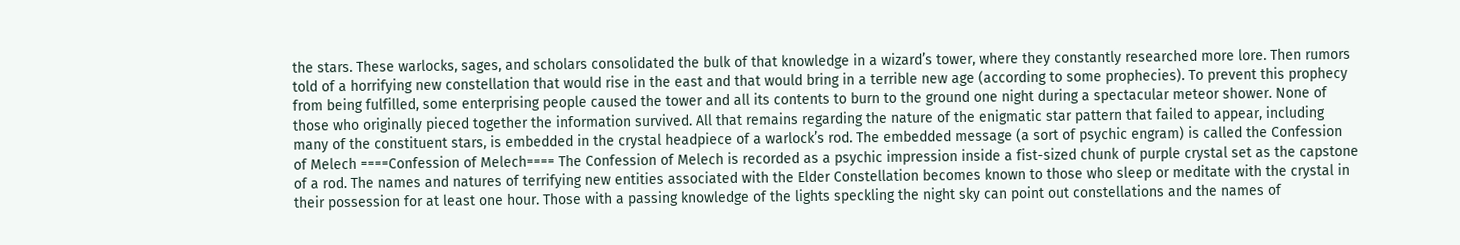the stars. These warlocks, sages, and scholars consolidated the bulk of that knowledge in a wizard’s tower, where they constantly researched more lore. Then rumors told of a horrifying new constellation that would rise in the east and that would bring in a terrible new age (according to some prophecies). To prevent this prophecy from being fulfilled, some enterprising people caused the tower and all its contents to burn to the ground one night during a spectacular meteor shower. None of those who originally pieced together the information survived. All that remains regarding the nature of the enigmatic star pattern that failed to appear, including many of the constituent stars, is embedded in the crystal headpiece of a warlock’s rod. The embedded message (a sort of psychic engram) is called the Confession of Melech ====Confession of Melech==== The Confession of Melech is recorded as a psychic impression inside a fist-sized chunk of purple crystal set as the capstone of a rod. The names and natures of terrifying new entities associated with the Elder Constellation becomes known to those who sleep or meditate with the crystal in their possession for at least one hour. Those with a passing knowledge of the lights speckling the night sky can point out constellations and the names of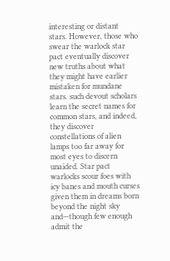interesting or distant stars. However, those who swear the warlock star pact eventually discover new truths about what they might have earlier mistaken for mundane stars. such devout scholars learn the secret names for common stars, and indeed, they discover constellations of alien lamps too far away for most eyes to discern unaided. Star pact warlocks scour foes with icy banes and mouth curses given them in dreams born beyond the night sky and—though few enough admit the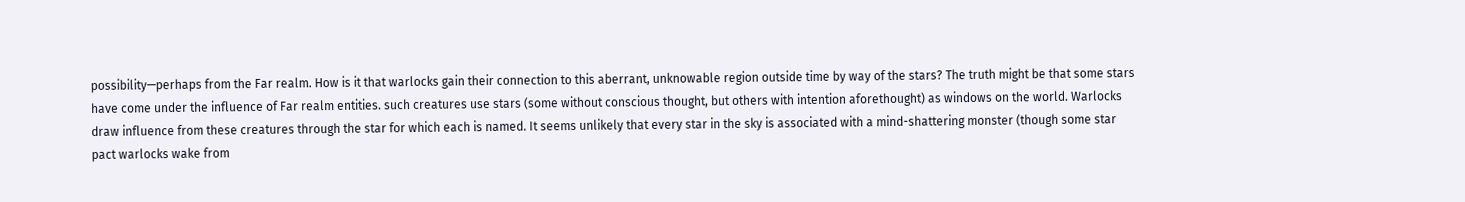possibility—perhaps from the Far realm. How is it that warlocks gain their connection to this aberrant, unknowable region outside time by way of the stars? The truth might be that some stars have come under the influence of Far realm entities. such creatures use stars (some without conscious thought, but others with intention aforethought) as windows on the world. Warlocks draw influence from these creatures through the star for which each is named. It seems unlikely that every star in the sky is associated with a mind-shattering monster (though some star pact warlocks wake from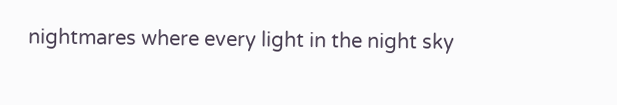nightmares where every light in the night sky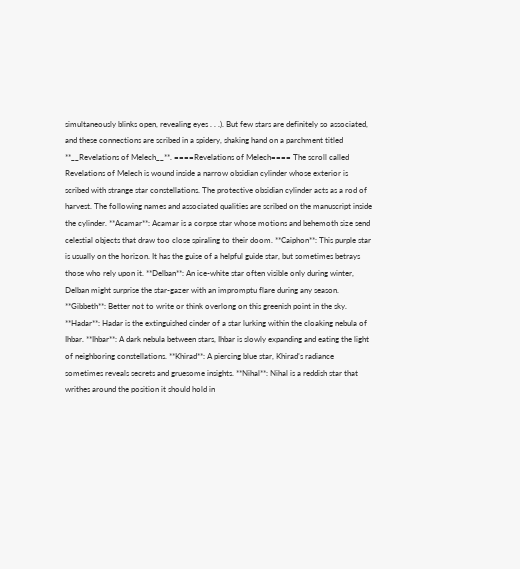simultaneously blinks open, revealing eyes . . .). But few stars are definitely so associated, and these connections are scribed in a spidery, shaking hand on a parchment titled **__Revelations of Melech__**. ====Revelations of Melech==== The scroll called Revelations of Melech is wound inside a narrow obsidian cylinder whose exterior is scribed with strange star constellations. The protective obsidian cylinder acts as a rod of harvest. The following names and associated qualities are scribed on the manuscript inside the cylinder. **Acamar**: Acamar is a corpse star whose motions and behemoth size send celestial objects that draw too close spiraling to their doom. **Caiphon**: This purple star is usually on the horizon. It has the guise of a helpful guide star, but sometimes betrays those who rely upon it. **Delban**: An ice-white star often visible only during winter, Delban might surprise the star-gazer with an impromptu flare during any season. **Gibbeth**: Better not to write or think overlong on this greenish point in the sky. **Hadar**: Hadar is the extinguished cinder of a star lurking within the cloaking nebula of Ihbar. **Ihbar**: A dark nebula between stars, Ihbar is slowly expanding and eating the light of neighboring constellations. **Khirad**: A piercing blue star, Khirad’s radiance sometimes reveals secrets and gruesome insights. **Nihal**: Nihal is a reddish star that writhes around the position it should hold in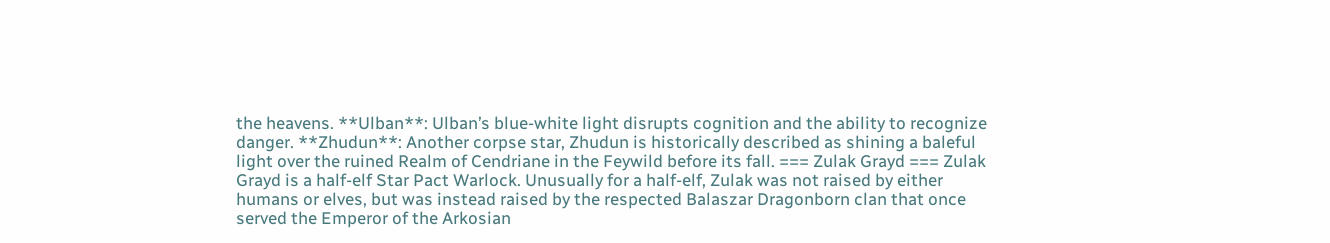the heavens. **Ulban**: Ulban’s blue-white light disrupts cognition and the ability to recognize danger. **Zhudun**: Another corpse star, Zhudun is historically described as shining a baleful light over the ruined Realm of Cendriane in the Feywild before its fall. === Zulak Grayd === Zulak Grayd is a half-elf Star Pact Warlock. Unusually for a half-elf, Zulak was not raised by either humans or elves, but was instead raised by the respected Balaszar Dragonborn clan that once served the Emperor of the Arkosian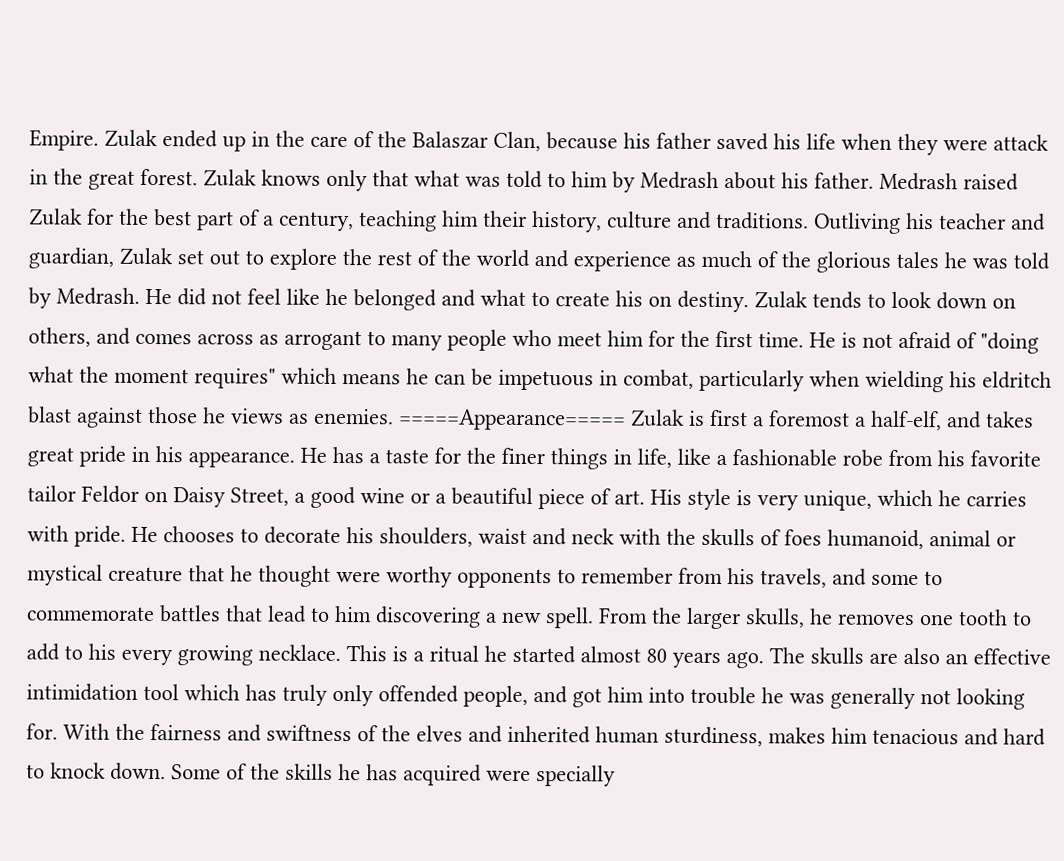Empire. Zulak ended up in the care of the Balaszar Clan, because his father saved his life when they were attack in the great forest. Zulak knows only that what was told to him by Medrash about his father. Medrash raised Zulak for the best part of a century, teaching him their history, culture and traditions. Outliving his teacher and guardian, Zulak set out to explore the rest of the world and experience as much of the glorious tales he was told by Medrash. He did not feel like he belonged and what to create his on destiny. Zulak tends to look down on others, and comes across as arrogant to many people who meet him for the first time. He is not afraid of "doing what the moment requires" which means he can be impetuous in combat, particularly when wielding his eldritch blast against those he views as enemies. =====Appearance===== Zulak is first a foremost a half-elf, and takes great pride in his appearance. He has a taste for the finer things in life, like a fashionable robe from his favorite tailor Feldor on Daisy Street, a good wine or a beautiful piece of art. His style is very unique, which he carries with pride. He chooses to decorate his shoulders, waist and neck with the skulls of foes humanoid, animal or mystical creature that he thought were worthy opponents to remember from his travels, and some to commemorate battles that lead to him discovering a new spell. From the larger skulls, he removes one tooth to add to his every growing necklace. This is a ritual he started almost 80 years ago. The skulls are also an effective intimidation tool which has truly only offended people, and got him into trouble he was generally not looking for. With the fairness and swiftness of the elves and inherited human sturdiness, makes him tenacious and hard to knock down. Some of the skills he has acquired were specially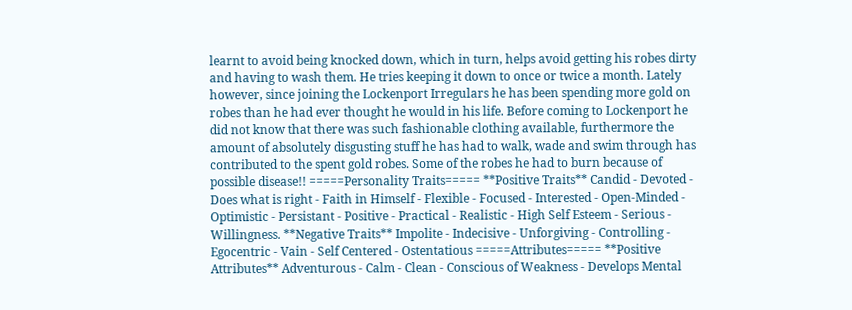learnt to avoid being knocked down, which in turn, helps avoid getting his robes dirty and having to wash them. He tries keeping it down to once or twice a month. Lately however, since joining the Lockenport Irregulars he has been spending more gold on robes than he had ever thought he would in his life. Before coming to Lockenport he did not know that there was such fashionable clothing available, furthermore the amount of absolutely disgusting stuff he has had to walk, wade and swim through has contributed to the spent gold robes. Some of the robes he had to burn because of possible disease!! =====Personality Traits===== **Positive Traits** Candid - Devoted - Does what is right - Faith in Himself - Flexible - Focused - Interested - Open-Minded - Optimistic - Persistant - Positive - Practical - Realistic - High Self Esteem - Serious - Willingness. **Negative Traits** Impolite - Indecisive - Unforgiving - Controlling - Egocentric - Vain - Self Centered - Ostentatious =====Attributes===== **Positive Attributes** Adventurous - Calm - Clean - Conscious of Weakness - Develops Mental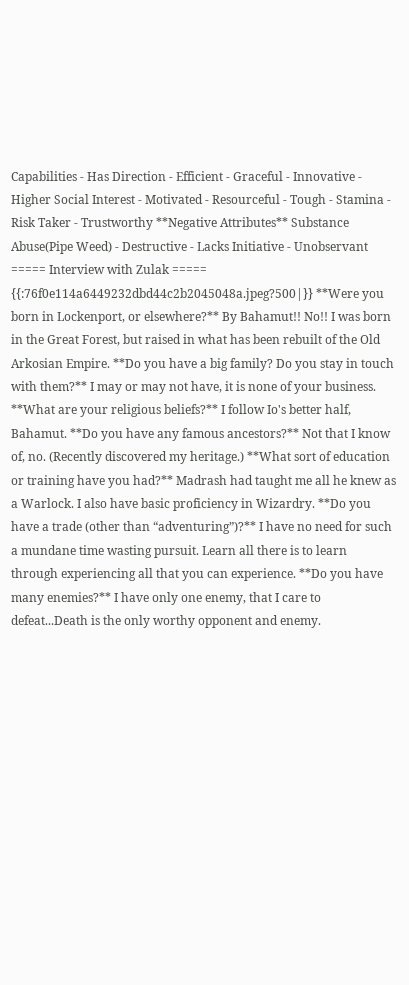Capabilities - Has Direction - Efficient - Graceful - Innovative - Higher Social Interest - Motivated - Resourceful - Tough - Stamina - Risk Taker - Trustworthy **Negative Attributes** Substance Abuse(Pipe Weed) - Destructive - Lacks Initiative - Unobservant ===== Interview with Zulak ===== {{:76f0e114a6449232dbd44c2b2045048a.jpeg?500|}} **Were you born in Lockenport, or elsewhere?** By Bahamut!! No!! I was born in the Great Forest, but raised in what has been rebuilt of the Old Arkosian Empire. **Do you have a big family? Do you stay in touch with them?** I may or may not have, it is none of your business. **What are your religious beliefs?** I follow Io's better half, Bahamut. **Do you have any famous ancestors?** Not that I know of, no. (Recently discovered my heritage.) **What sort of education or training have you had?** Madrash had taught me all he knew as a Warlock. I also have basic proficiency in Wizardry. **Do you have a trade (other than “adventuring”)?** I have no need for such a mundane time wasting pursuit. Learn all there is to learn through experiencing all that you can experience. **Do you have many enemies?** I have only one enemy, that I care to defeat...Death is the only worthy opponent and enemy.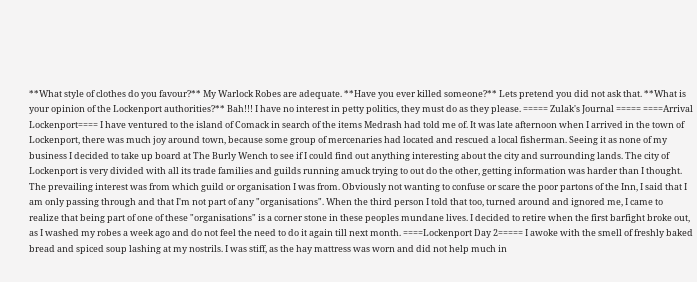**What style of clothes do you favour?** My Warlock Robes are adequate. **Have you ever killed someone?** Lets pretend you did not ask that. **What is your opinion of the Lockenport authorities?** Bah!!! I have no interest in petty politics, they must do as they please. ===== Zulak's Journal ===== ====Arrival Lockenport==== I have ventured to the island of Comack in search of the items Medrash had told me of. It was late afternoon when I arrived in the town of Lockenport, there was much joy around town, because some group of mercenaries had located and rescued a local fisherman. Seeing it as none of my business I decided to take up board at The Burly Wench to see if I could find out anything interesting about the city and surrounding lands. The city of Lockenport is very divided with all its trade families and guilds running amuck trying to out do the other, getting information was harder than I thought. The prevailing interest was from which guild or organisation I was from. Obviously not wanting to confuse or scare the poor partons of the Inn, I said that I am only passing through and that I'm not part of any "organisations". When the third person I told that too, turned around and ignored me, I came to realize that being part of one of these "organisations" is a corner stone in these peoples mundane lives. I decided to retire when the first barfight broke out, as I washed my robes a week ago and do not feel the need to do it again till next month. ====Lockenport Day 2===== I awoke with the smell of freshly baked bread and spiced soup lashing at my nostrils. I was stiff, as the hay mattress was worn and did not help much in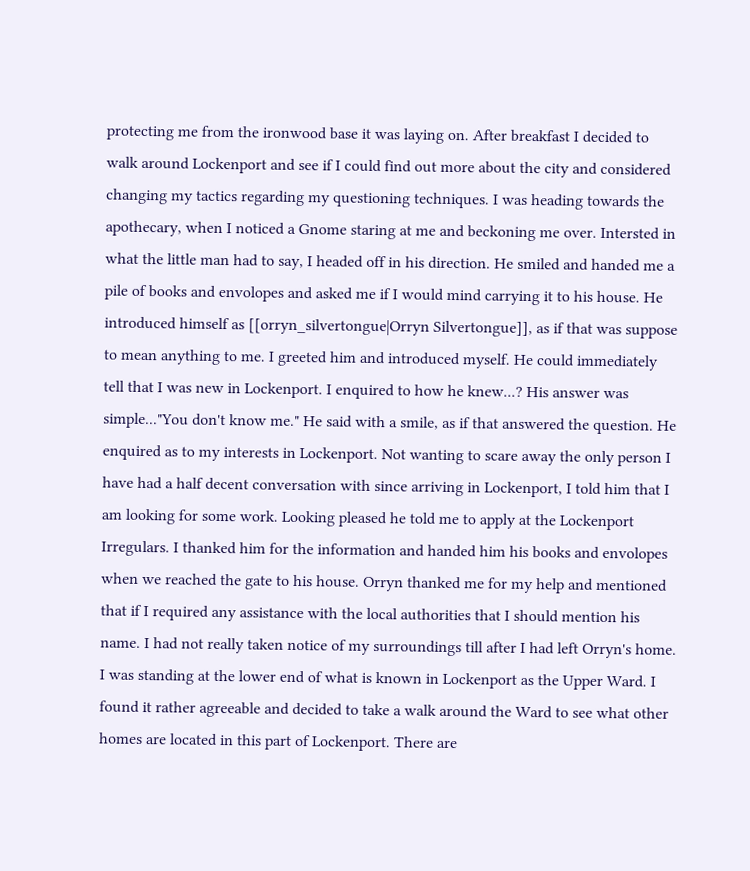protecting me from the ironwood base it was laying on. After breakfast I decided to walk around Lockenport and see if I could find out more about the city and considered changing my tactics regarding my questioning techniques. I was heading towards the apothecary, when I noticed a Gnome staring at me and beckoning me over. Intersted in what the little man had to say, I headed off in his direction. He smiled and handed me a pile of books and envolopes and asked me if I would mind carrying it to his house. He introduced himself as [[orryn_silvertongue|Orryn Silvertongue]], as if that was suppose to mean anything to me. I greeted him and introduced myself. He could immediately tell that I was new in Lockenport. I enquired to how he knew...? His answer was simple..."You don't know me." He said with a smile, as if that answered the question. He enquired as to my interests in Lockenport. Not wanting to scare away the only person I have had a half decent conversation with since arriving in Lockenport, I told him that I am looking for some work. Looking pleased he told me to apply at the Lockenport Irregulars. I thanked him for the information and handed him his books and envolopes when we reached the gate to his house. Orryn thanked me for my help and mentioned that if I required any assistance with the local authorities that I should mention his name. I had not really taken notice of my surroundings till after I had left Orryn's home. I was standing at the lower end of what is known in Lockenport as the Upper Ward. I found it rather agreeable and decided to take a walk around the Ward to see what other homes are located in this part of Lockenport. There are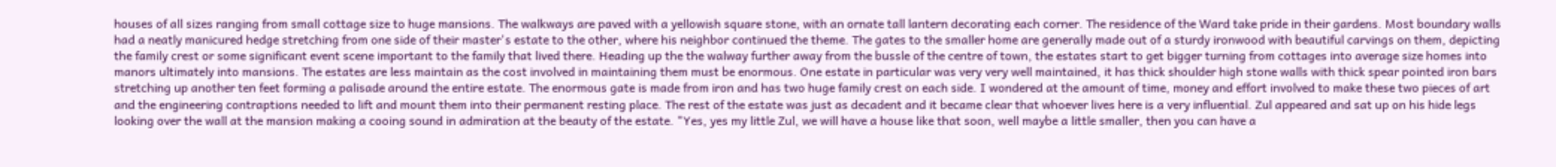houses of all sizes ranging from small cottage size to huge mansions. The walkways are paved with a yellowish square stone, with an ornate tall lantern decorating each corner. The residence of the Ward take pride in their gardens. Most boundary walls had a neatly manicured hedge stretching from one side of their master's estate to the other, where his neighbor continued the theme. The gates to the smaller home are generally made out of a sturdy ironwood with beautiful carvings on them, depicting the family crest or some significant event scene important to the family that lived there. Heading up the the walway further away from the bussle of the centre of town, the estates start to get bigger turning from cottages into average size homes into manors ultimately into mansions. The estates are less maintain as the cost involved in maintaining them must be enormous. One estate in particular was very very well maintained, it has thick shoulder high stone walls with thick spear pointed iron bars stretching up another ten feet forming a palisade around the entire estate. The enormous gate is made from iron and has two huge family crest on each side. I wondered at the amount of time, money and effort involved to make these two pieces of art and the engineering contraptions needed to lift and mount them into their permanent resting place. The rest of the estate was just as decadent and it became clear that whoever lives here is a very influential. Zul appeared and sat up on his hide legs looking over the wall at the mansion making a cooing sound in admiration at the beauty of the estate. "Yes, yes my little Zul, we will have a house like that soon, well maybe a little smaller, then you can have a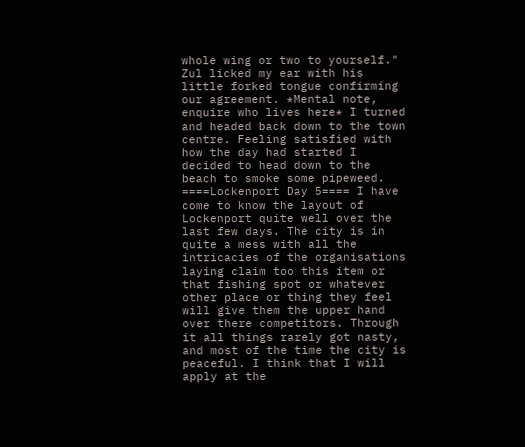whole wing or two to yourself." Zul licked my ear with his little forked tongue confirming our agreement. *Mental note, enquire who lives here* I turned and headed back down to the town centre. Feeling satisfied with how the day had started I decided to head down to the beach to smoke some pipeweed. ====Lockenport Day 5==== I have come to know the layout of Lockenport quite well over the last few days. The city is in quite a mess with all the intricacies of the organisations laying claim too this item or that fishing spot or whatever other place or thing they feel will give them the upper hand over there competitors. Through it all things rarely got nasty, and most of the time the city is peaceful. I think that I will apply at the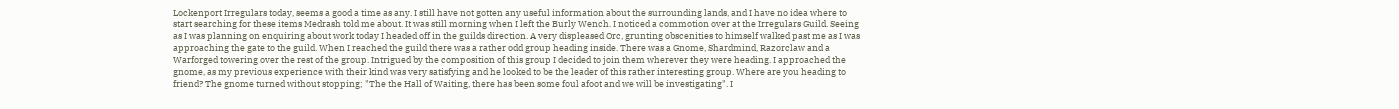Lockenport Irregulars today, seems a good a time as any. I still have not gotten any useful information about the surrounding lands, and I have no idea where to start searching for these items Medrash told me about. It was still morning when I left the Burly Wench. I noticed a commotion over at the Irregulars Guild. Seeing as I was planning on enquiring about work today I headed off in the guilds direction. A very displeased Orc, grunting obscenities to himself walked past me as I was approaching the gate to the guild. When I reached the guild there was a rather odd group heading inside. There was a Gnome, Shardmind, Razorclaw and a Warforged towering over the rest of the group. Intrigued by the composition of this group I decided to join them wherever they were heading. I approached the gnome, as my previous experience with their kind was very satisfying and he looked to be the leader of this rather interesting group. Where are you heading to friend? The gnome turned without stopping; "The the Hall of Waiting, there has been some foul afoot and we will be investigating". I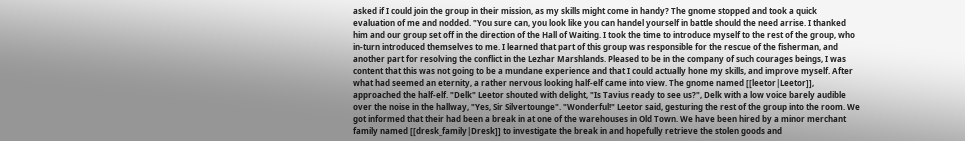asked if I could join the group in their mission, as my skills might come in handy? The gnome stopped and took a quick evaluation of me and nodded. "You sure can, you look like you can handel yourself in battle should the need arrise. I thanked him and our group set off in the direction of the Hall of Waiting. I took the time to introduce myself to the rest of the group, who in-turn introduced themselves to me. I learned that part of this group was responsible for the rescue of the fisherman, and another part for resolving the conflict in the Lezhar Marshlands. Pleased to be in the company of such courages beings, I was content that this was not going to be a mundane experience and that I could actually hone my skills, and improve myself. After what had seemed an eternity, a rather nervous looking half-elf came into view. The gnome named [[leetor|Leetor]], approached the half-elf. "Delk" Leetor shouted with delight, "Is Tavius ready to see us?", Delk with a low voice barely audible over the noise in the hallway, "Yes, Sir Silvertounge". "Wonderful!" Leetor said, gesturing the rest of the group into the room. We got informed that their had been a break in at one of the warehouses in Old Town. We have been hired by a minor merchant family named [[dresk_family|Dresk]] to investigate the break in and hopefully retrieve the stolen goods and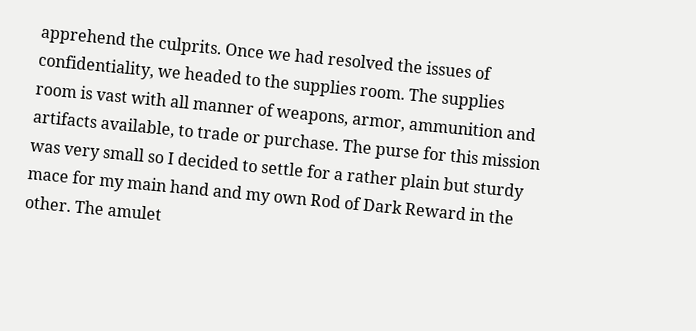apprehend the culprits. Once we had resolved the issues of confidentiality, we headed to the supplies room. The supplies room is vast with all manner of weapons, armor, ammunition and artifacts available, to trade or purchase. The purse for this mission was very small so I decided to settle for a rather plain but sturdy mace for my main hand and my own Rod of Dark Reward in the other. The amulet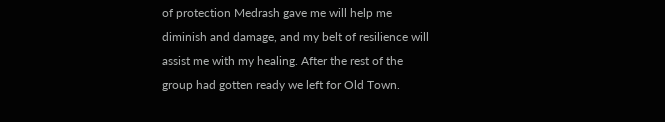of protection Medrash gave me will help me diminish and damage, and my belt of resilience will assist me with my healing. After the rest of the group had gotten ready we left for Old Town.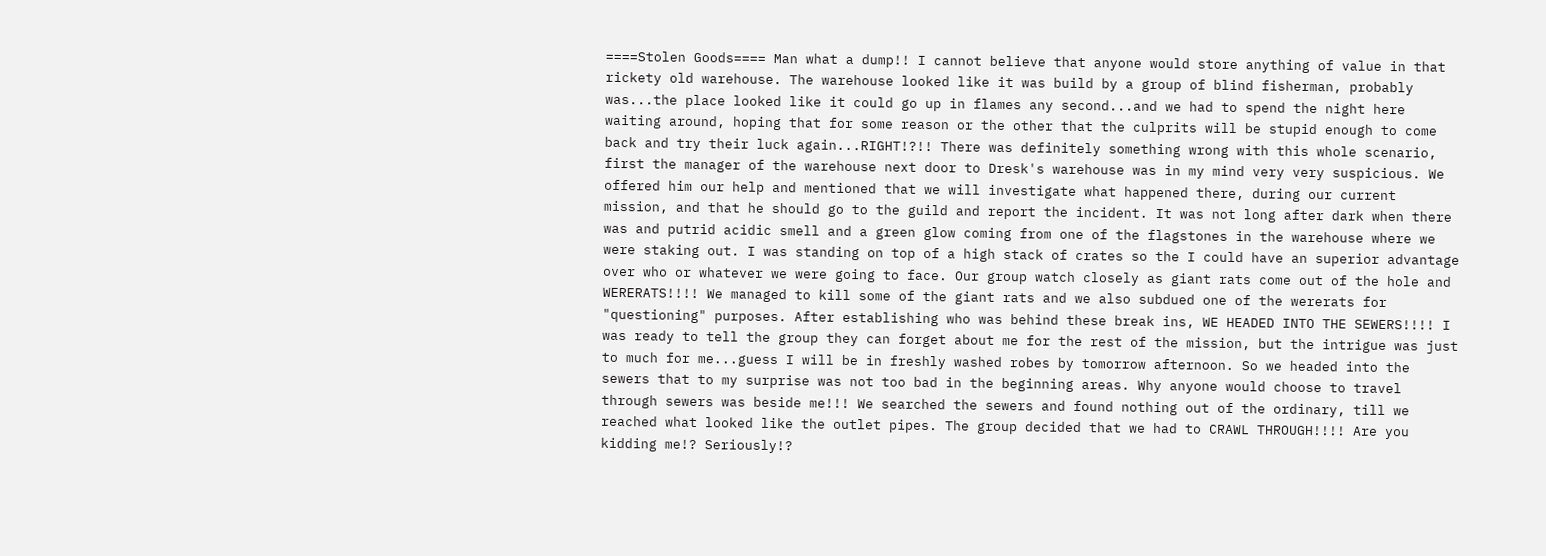====Stolen Goods==== Man what a dump!! I cannot believe that anyone would store anything of value in that rickety old warehouse. The warehouse looked like it was build by a group of blind fisherman, probably was...the place looked like it could go up in flames any second...and we had to spend the night here waiting around, hoping that for some reason or the other that the culprits will be stupid enough to come back and try their luck again...RIGHT!?!! There was definitely something wrong with this whole scenario, first the manager of the warehouse next door to Dresk's warehouse was in my mind very very suspicious. We offered him our help and mentioned that we will investigate what happened there, during our current mission, and that he should go to the guild and report the incident. It was not long after dark when there was and putrid acidic smell and a green glow coming from one of the flagstones in the warehouse where we were staking out. I was standing on top of a high stack of crates so the I could have an superior advantage over who or whatever we were going to face. Our group watch closely as giant rats come out of the hole and WERERATS!!!! We managed to kill some of the giant rats and we also subdued one of the wererats for "questioning" purposes. After establishing who was behind these break ins, WE HEADED INTO THE SEWERS!!!! I was ready to tell the group they can forget about me for the rest of the mission, but the intrigue was just to much for me...guess I will be in freshly washed robes by tomorrow afternoon. So we headed into the sewers that to my surprise was not too bad in the beginning areas. Why anyone would choose to travel through sewers was beside me!!! We searched the sewers and found nothing out of the ordinary, till we reached what looked like the outlet pipes. The group decided that we had to CRAWL THROUGH!!!! Are you kidding me!? Seriously!?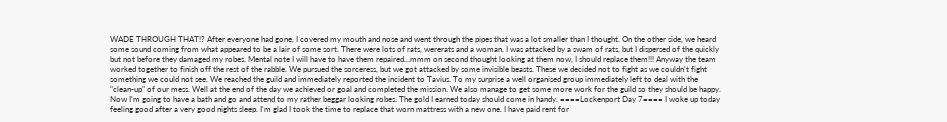WADE THROUGH THAT!? After everyone had gone, I covered my mouth and nose and went through the pipes that was a lot smaller than I thought. On the other side, we heard some sound coming from what appeared to be a lair of some sort. There were lots of rats, wererats and a woman. I was attacked by a swam of rats, but I dispersed of the quickly but not before they damaged my robes. Mental note I will have to have them repaired...mmm on second thought looking at them now, I should replace them!!! Anyway the team worked together to finish off the rest of the rabble. We pursued the sorceress, but we got attacked by some invisible beasts. These we decided not to fight as we couldn't fight something we could not see. We reached the guild and immediately reported the incident to Tavius. To my surprise a well organised group immediately left to deal with the "clean-up" of our mess. Well at the end of the day we achieved or goal and completed the mission. We also manage to get some more work for the guild so they should be happy. Now I'm going to have a bath and go and attend to my rather beggar looking robes. The gold I earned today should come in handy. ====Lockenport Day 7==== I woke up today feeling good after a very good nights sleep. I'm glad I took the time to replace that worn mattress with a new one. I have paid rent for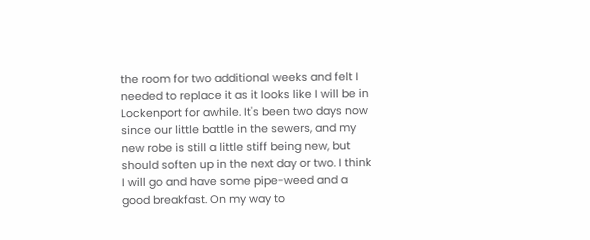the room for two additional weeks and felt I needed to replace it as it looks like I will be in Lockenport for awhile. It's been two days now since our little battle in the sewers, and my new robe is still a little stiff being new, but should soften up in the next day or two. I think I will go and have some pipe-weed and a good breakfast. On my way to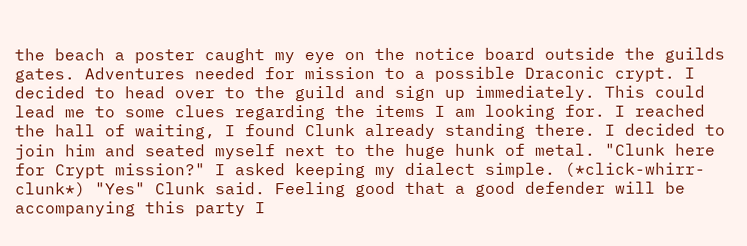the beach a poster caught my eye on the notice board outside the guilds gates. Adventures needed for mission to a possible Draconic crypt. I decided to head over to the guild and sign up immediately. This could lead me to some clues regarding the items I am looking for. I reached the hall of waiting, I found Clunk already standing there. I decided to join him and seated myself next to the huge hunk of metal. "Clunk here for Crypt mission?" I asked keeping my dialect simple. (*click-whirr-clunk*) "Yes" Clunk said. Feeling good that a good defender will be accompanying this party I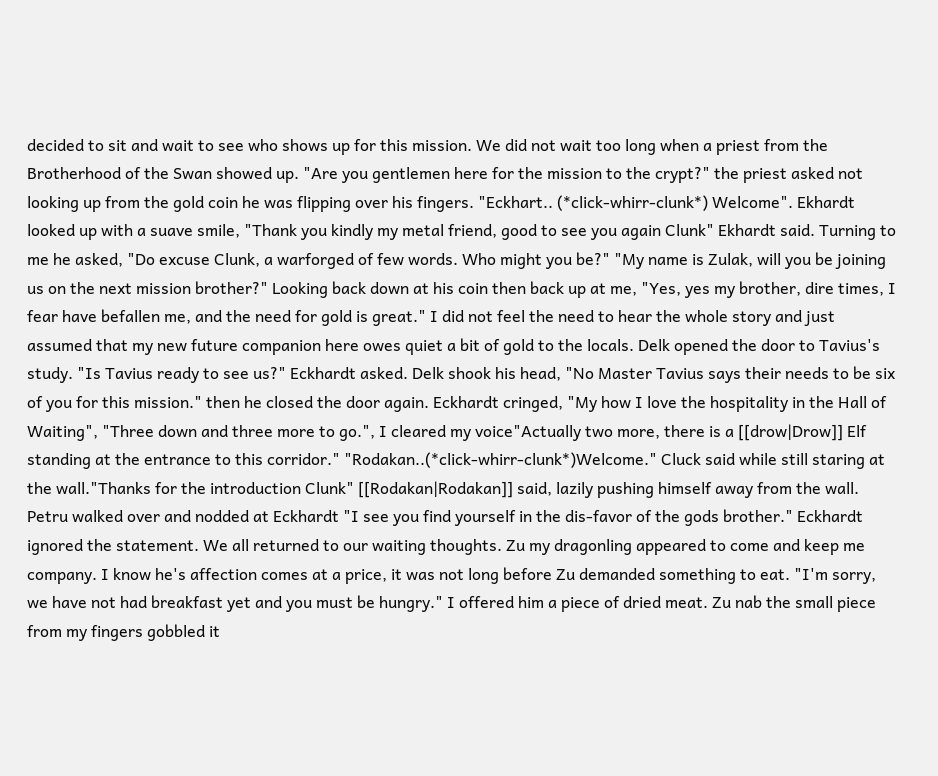decided to sit and wait to see who shows up for this mission. We did not wait too long when a priest from the Brotherhood of the Swan showed up. "Are you gentlemen here for the mission to the crypt?" the priest asked not looking up from the gold coin he was flipping over his fingers. "Eckhart.. (*click-whirr-clunk*) Welcome". Ekhardt looked up with a suave smile, "Thank you kindly my metal friend, good to see you again Clunk" Ekhardt said. Turning to me he asked, "Do excuse Clunk, a warforged of few words. Who might you be?" "My name is Zulak, will you be joining us on the next mission brother?" Looking back down at his coin then back up at me, "Yes, yes my brother, dire times, I fear have befallen me, and the need for gold is great." I did not feel the need to hear the whole story and just assumed that my new future companion here owes quiet a bit of gold to the locals. Delk opened the door to Tavius's study. "Is Tavius ready to see us?" Eckhardt asked. Delk shook his head, "No Master Tavius says their needs to be six of you for this mission." then he closed the door again. Eckhardt cringed, "My how I love the hospitality in the Hall of Waiting", "Three down and three more to go.", I cleared my voice"Actually two more, there is a [[drow|Drow]] Elf standing at the entrance to this corridor." "Rodakan..(*click-whirr-clunk*)Welcome." Cluck said while still staring at the wall."Thanks for the introduction Clunk" [[Rodakan|Rodakan]] said, lazily pushing himself away from the wall. Petru walked over and nodded at Eckhardt "I see you find yourself in the dis-favor of the gods brother." Eckhardt ignored the statement. We all returned to our waiting thoughts. Zu my dragonling appeared to come and keep me company. I know he's affection comes at a price, it was not long before Zu demanded something to eat. "I'm sorry, we have not had breakfast yet and you must be hungry." I offered him a piece of dried meat. Zu nab the small piece from my fingers gobbled it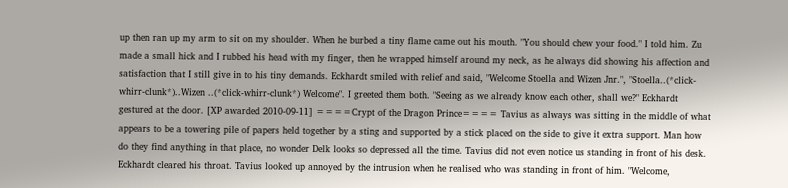up then ran up my arm to sit on my shoulder. When he burbed a tiny flame came out his mouth. "You should chew your food." I told him. Zu made a small hick and I rubbed his head with my finger, then he wrapped himself around my neck, as he always did showing his affection and satisfaction that I still give in to his tiny demands. Eckhardt smiled with relief and said, "Welcome Stoella and Wizen Jnr.", "Stoella..(*click-whirr-clunk*)..Wizen ..(*click-whirr-clunk*) Welcome". I greeted them both. "Seeing as we already know each other, shall we?" Eckhardt gestured at the door. [XP awarded 2010-09-11] ====Crypt of the Dragon Prince==== Tavius as always was sitting in the middle of what appears to be a towering pile of papers held together by a sting and supported by a stick placed on the side to give it extra support. Man how do they find anything in that place, no wonder Delk looks so depressed all the time. Tavius did not even notice us standing in front of his desk. Eckhardt cleared his throat. Tavius looked up annoyed by the intrusion when he realised who was standing in front of him. "Welcome,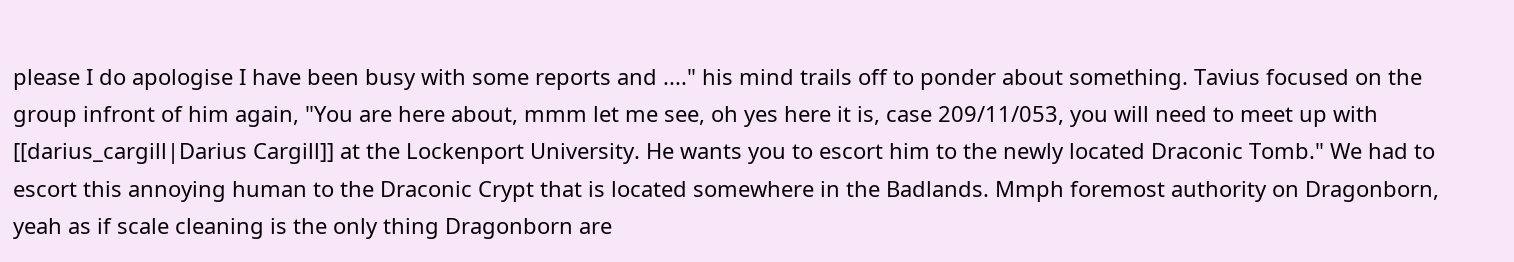please I do apologise I have been busy with some reports and ...." his mind trails off to ponder about something. Tavius focused on the group infront of him again, "You are here about, mmm let me see, oh yes here it is, case 209/11/053, you will need to meet up with [[darius_cargill|Darius Cargill]] at the Lockenport University. He wants you to escort him to the newly located Draconic Tomb." We had to escort this annoying human to the Draconic Crypt that is located somewhere in the Badlands. Mmph foremost authority on Dragonborn, yeah as if scale cleaning is the only thing Dragonborn are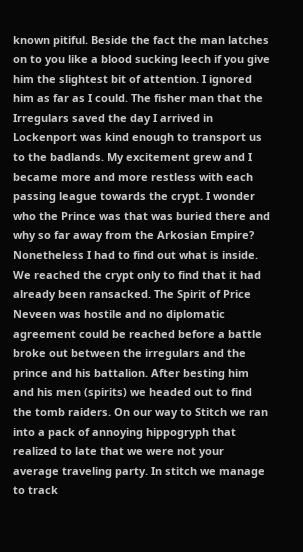known pitiful. Beside the fact the man latches on to you like a blood sucking leech if you give him the slightest bit of attention. I ignored him as far as I could. The fisher man that the Irregulars saved the day I arrived in Lockenport was kind enough to transport us to the badlands. My excitement grew and I became more and more restless with each passing league towards the crypt. I wonder who the Prince was that was buried there and why so far away from the Arkosian Empire? Nonetheless I had to find out what is inside. We reached the crypt only to find that it had already been ransacked. The Spirit of Price Neveen was hostile and no diplomatic agreement could be reached before a battle broke out between the irregulars and the prince and his battalion. After besting him and his men (spirits) we headed out to find the tomb raiders. On our way to Stitch we ran into a pack of annoying hippogryph that realized to late that we were not your average traveling party. In stitch we manage to track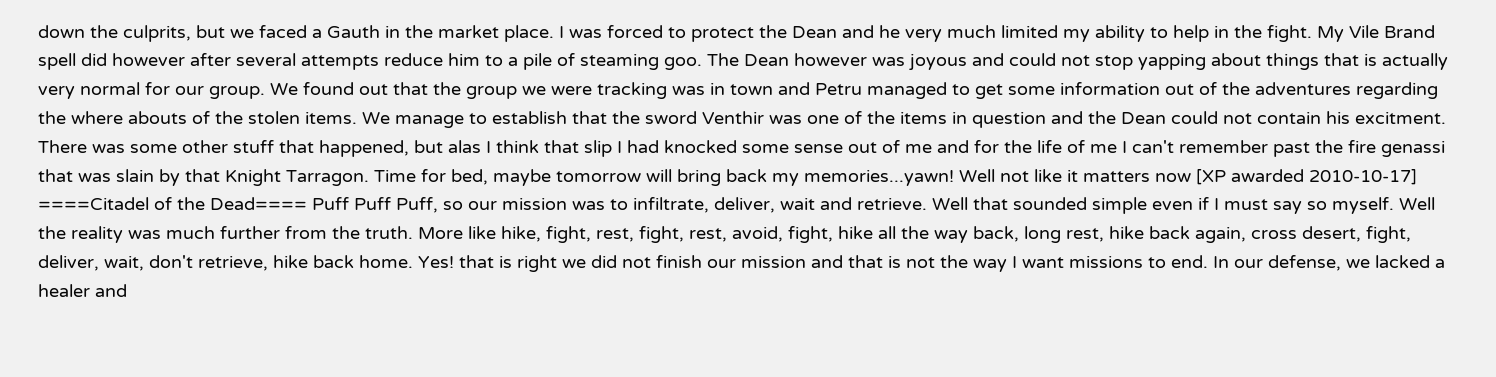down the culprits, but we faced a Gauth in the market place. I was forced to protect the Dean and he very much limited my ability to help in the fight. My Vile Brand spell did however after several attempts reduce him to a pile of steaming goo. The Dean however was joyous and could not stop yapping about things that is actually very normal for our group. We found out that the group we were tracking was in town and Petru managed to get some information out of the adventures regarding the where abouts of the stolen items. We manage to establish that the sword Venthir was one of the items in question and the Dean could not contain his excitment. There was some other stuff that happened, but alas I think that slip I had knocked some sense out of me and for the life of me I can't remember past the fire genassi that was slain by that Knight Tarragon. Time for bed, maybe tomorrow will bring back my memories...yawn! Well not like it matters now [XP awarded 2010-10-17] ====Citadel of the Dead==== Puff Puff Puff, so our mission was to infiltrate, deliver, wait and retrieve. Well that sounded simple even if I must say so myself. Well the reality was much further from the truth. More like hike, fight, rest, fight, rest, avoid, fight, hike all the way back, long rest, hike back again, cross desert, fight, deliver, wait, don't retrieve, hike back home. Yes! that is right we did not finish our mission and that is not the way I want missions to end. In our defense, we lacked a healer and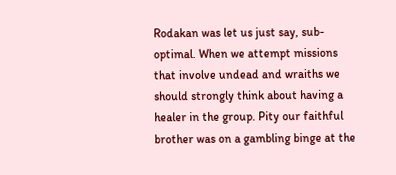Rodakan was let us just say, sub-optimal. When we attempt missions that involve undead and wraiths we should strongly think about having a healer in the group. Pity our faithful brother was on a gambling binge at the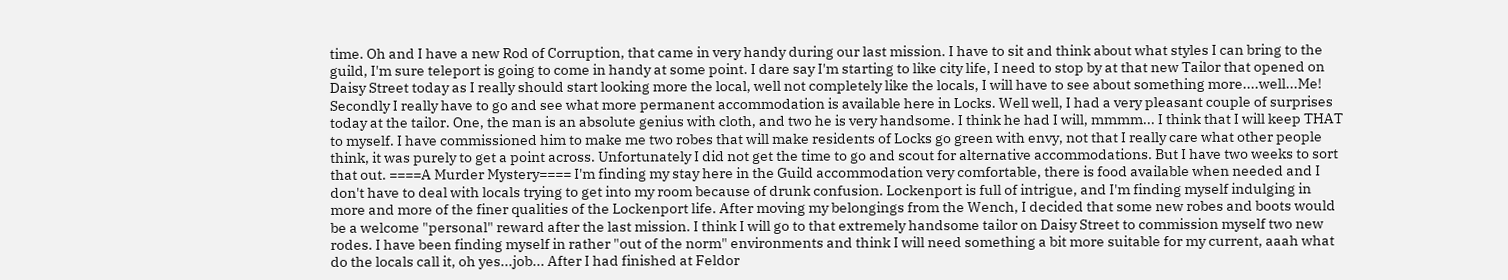time. Oh and I have a new Rod of Corruption, that came in very handy during our last mission. I have to sit and think about what styles I can bring to the guild, I'm sure teleport is going to come in handy at some point. I dare say I'm starting to like city life, I need to stop by at that new Tailor that opened on Daisy Street today as I really should start looking more the local, well not completely like the locals, I will have to see about something more....well...Me! Secondly I really have to go and see what more permanent accommodation is available here in Locks. Well well, I had a very pleasant couple of surprises today at the tailor. One, the man is an absolute genius with cloth, and two he is very handsome. I think he had I will, mmmm... I think that I will keep THAT to myself. I have commissioned him to make me two robes that will make residents of Locks go green with envy, not that I really care what other people think, it was purely to get a point across. Unfortunately I did not get the time to go and scout for alternative accommodations. But I have two weeks to sort that out. ====A Murder Mystery==== I'm finding my stay here in the Guild accommodation very comfortable, there is food available when needed and I don't have to deal with locals trying to get into my room because of drunk confusion. Lockenport is full of intrigue, and I'm finding myself indulging in more and more of the finer qualities of the Lockenport life. After moving my belongings from the Wench, I decided that some new robes and boots would be a welcome "personal" reward after the last mission. I think I will go to that extremely handsome tailor on Daisy Street to commission myself two new rodes. I have been finding myself in rather "out of the norm" environments and think I will need something a bit more suitable for my current, aaah what do the locals call it, oh yes...job... After I had finished at Feldor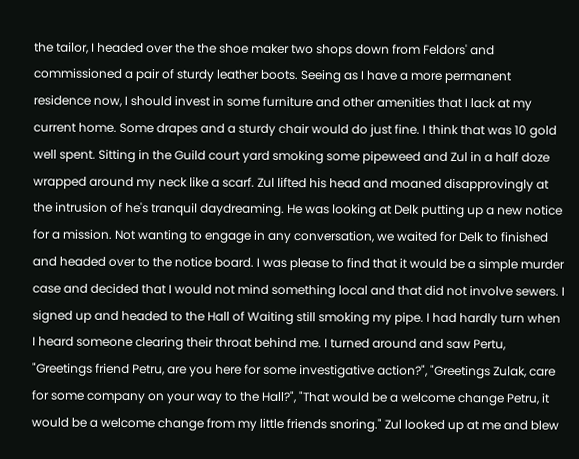the tailor, I headed over the the shoe maker two shops down from Feldors' and commissioned a pair of sturdy leather boots. Seeing as I have a more permanent residence now, I should invest in some furniture and other amenities that I lack at my current home. Some drapes and a sturdy chair would do just fine. I think that was 10 gold well spent. Sitting in the Guild court yard smoking some pipeweed and Zul in a half doze wrapped around my neck like a scarf. Zul lifted his head and moaned disapprovingly at the intrusion of he's tranquil daydreaming. He was looking at Delk putting up a new notice for a mission. Not wanting to engage in any conversation, we waited for Delk to finished and headed over to the notice board. I was please to find that it would be a simple murder case and decided that I would not mind something local and that did not involve sewers. I signed up and headed to the Hall of Waiting still smoking my pipe. I had hardly turn when I heard someone clearing their throat behind me. I turned around and saw Pertu, "Greetings friend Petru, are you here for some investigative action?", "Greetings Zulak, care for some company on your way to the Hall?", "That would be a welcome change Petru, it would be a welcome change from my little friends snoring." Zul looked up at me and blew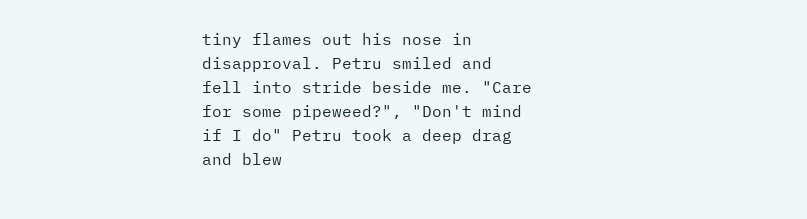tiny flames out his nose in disapproval. Petru smiled and fell into stride beside me. "Care for some pipeweed?", "Don't mind if I do" Petru took a deep drag and blew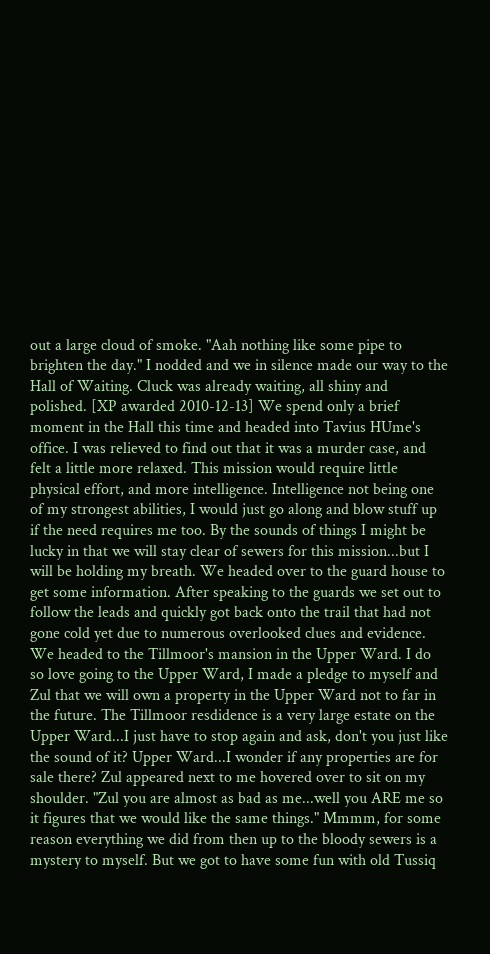out a large cloud of smoke. "Aah nothing like some pipe to brighten the day." I nodded and we in silence made our way to the Hall of Waiting. Cluck was already waiting, all shiny and polished. [XP awarded 2010-12-13] We spend only a brief moment in the Hall this time and headed into Tavius HUme's office. I was relieved to find out that it was a murder case, and felt a little more relaxed. This mission would require little physical effort, and more intelligence. Intelligence not being one of my strongest abilities, I would just go along and blow stuff up if the need requires me too. By the sounds of things I might be lucky in that we will stay clear of sewers for this mission...but I will be holding my breath. We headed over to the guard house to get some information. After speaking to the guards we set out to follow the leads and quickly got back onto the trail that had not gone cold yet due to numerous overlooked clues and evidence. We headed to the Tillmoor's mansion in the Upper Ward. I do so love going to the Upper Ward, I made a pledge to myself and Zul that we will own a property in the Upper Ward not to far in the future. The Tillmoor resdidence is a very large estate on the Upper Ward...I just have to stop again and ask, don't you just like the sound of it? Upper Ward...I wonder if any properties are for sale there? Zul appeared next to me hovered over to sit on my shoulder. "Zul you are almost as bad as me...well you ARE me so it figures that we would like the same things." Mmmm, for some reason everything we did from then up to the bloody sewers is a mystery to myself. But we got to have some fun with old Tussiq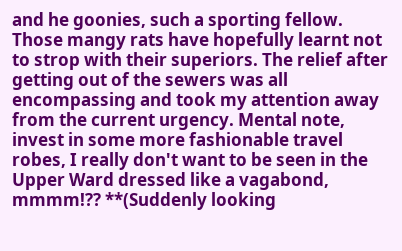and he goonies, such a sporting fellow. Those mangy rats have hopefully learnt not to strop with their superiors. The relief after getting out of the sewers was all encompassing and took my attention away from the current urgency. Mental note, invest in some more fashionable travel robes, I really don't want to be seen in the Upper Ward dressed like a vagabond, mmmm!?? **(Suddenly looking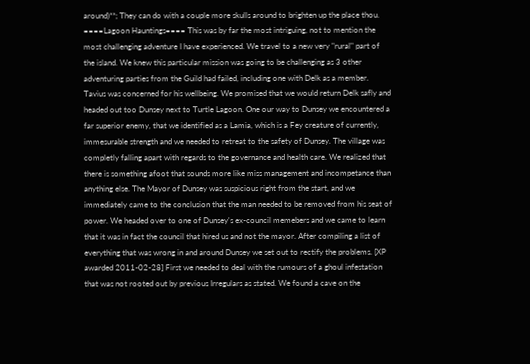around)**; They can do with a couple more skulls around to brighten up the place thou. ====Lagoon Hauntings==== This was by far the most intriguing, not to mention the most challenging adventure I have experienced. We travel to a new very "rural" part of the island. We knew this particular mission was going to be challenging as 3 other adventuring parties from the Guild had failed, including one with Delk as a member. Tavius was concerned for his wellbeing. We promised that we would return Delk safly and headed out too Dunsey next to Turtle Lagoon. One our way to Dunsey we encountered a far superior enemy, that we identified as a Lamia, which is a Fey creature of currently, immesurable strength and we needed to retreat to the safety of Dunsey. The village was completly falling apart with regards to the governance and health care. We realized that there is something afoot that sounds more like miss management and incompetance than anything else. The Mayor of Dunsey was suspicious right from the start, and we immediately came to the conclusion that the man needed to be removed from his seat of power. We headed over to one of Dunsey's ex-council memebers and we came to learn that it was in fact the council that hired us and not the mayor. After compiling a list of everything that was wrong in and around Dunsey we set out to rectify the problems. [XP awarded 2011-02-28] First we needed to deal with the rumours of a ghoul infestation that was not rooted out by previous Irregulars as stated. We found a cave on the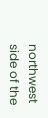northwest side of the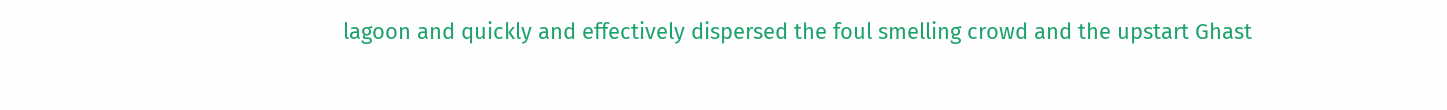lagoon and quickly and effectively dispersed the foul smelling crowd and the upstart Ghast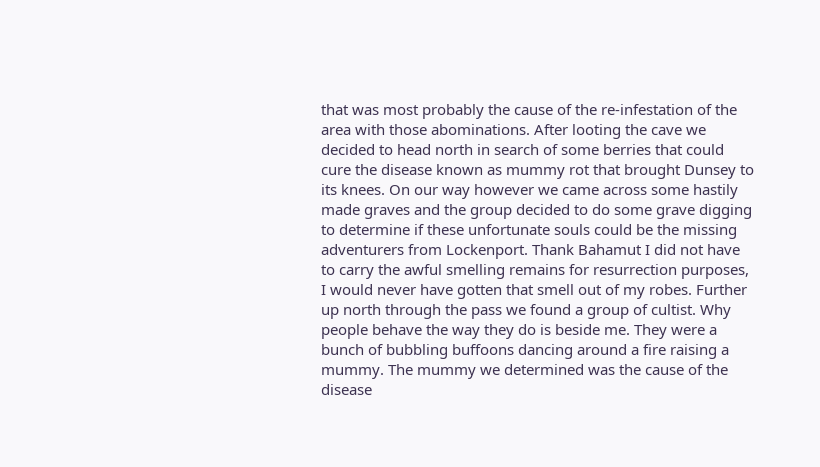that was most probably the cause of the re-infestation of the area with those abominations. After looting the cave we decided to head north in search of some berries that could cure the disease known as mummy rot that brought Dunsey to its knees. On our way however we came across some hastily made graves and the group decided to do some grave digging to determine if these unfortunate souls could be the missing adventurers from Lockenport. Thank Bahamut I did not have to carry the awful smelling remains for resurrection purposes, I would never have gotten that smell out of my robes. Further up north through the pass we found a group of cultist. Why people behave the way they do is beside me. They were a bunch of bubbling buffoons dancing around a fire raising a mummy. The mummy we determined was the cause of the disease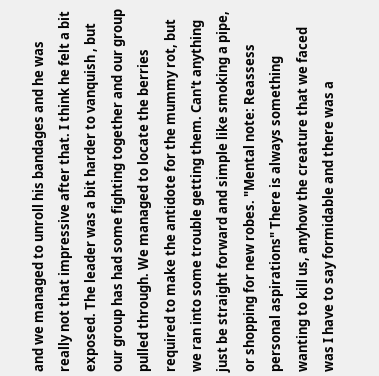and we managed to unroll his bandages and he was really not that impressive after that. I think he felt a bit exposed. The leader was a bit harder to vanquish , but our group has had some fighting together and our group pulled through. We managed to locate the berries required to make the antidote for the mummy rot, but we ran into some trouble getting them. Can't anything just be straight forward and simple like smoking a pipe, or shopping for new robes. "Mental note: Reassess personal aspirations" There is always something wanting to kill us, anyhow the creature that we faced was I have to say formidable and there was a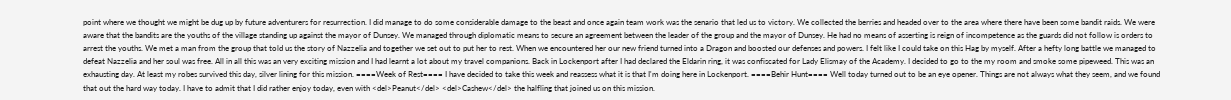point where we thought we might be dug up by future adventurers for resurrection. I did manage to do some considerable damage to the beast and once again team work was the senario that led us to victory. We collected the berries and headed over to the area where there have been some bandit raids. We were aware that the bandits are the youths of the village standing up against the mayor of Dunsey. We managed through diplomatic means to secure an agreement between the leader of the group and the mayor of Dunsey. He had no means of asserting is reign of incompetence as the guards did not follow is orders to arrest the youths. We met a man from the group that told us the story of Nazzelia and together we set out to put her to rest. When we encountered her our new friend turned into a Dragon and boosted our defenses and powers. I felt like I could take on this Hag by myself. After a hefty long battle we managed to defeat Nazzelia and her soul was free. All in all this was an very exciting mission and I had learnt a lot about my travel companions. Back in Lockenport after I had declared the Eldarin ring, it was confiscated for Lady Elismay of the Academy. I decided to go to the my room and smoke some pipeweed. This was an exhausting day. At least my robes survived this day, silver lining for this mission. ====Week of Rest==== I have decided to take this week and reassess what it is that I'm doing here in Lockenport. ====Behir Hunt==== Well today turned out to be an eye opener. Things are not always what they seem, and we found that out the hard way today. I have to admit that I did rather enjoy today, even with <del>Peanut</del> <del>Cashew</del> the halfling that joined us on this mission.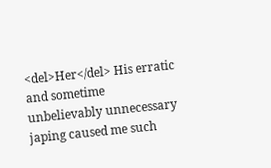<del>Her</del> His erratic and sometime unbelievably unnecessary japing caused me such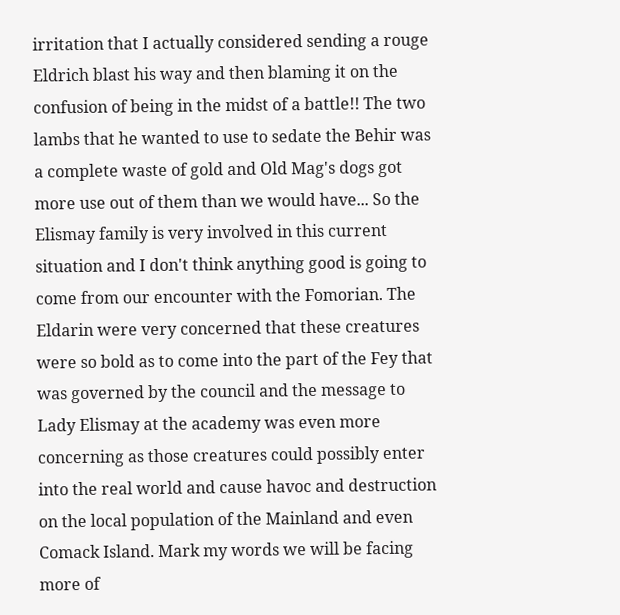irritation that I actually considered sending a rouge Eldrich blast his way and then blaming it on the confusion of being in the midst of a battle!! The two lambs that he wanted to use to sedate the Behir was a complete waste of gold and Old Mag's dogs got more use out of them than we would have... So the Elismay family is very involved in this current situation and I don't think anything good is going to come from our encounter with the Fomorian. The Eldarin were very concerned that these creatures were so bold as to come into the part of the Fey that was governed by the council and the message to Lady Elismay at the academy was even more concerning as those creatures could possibly enter into the real world and cause havoc and destruction on the local population of the Mainland and even Comack Island. Mark my words we will be facing more of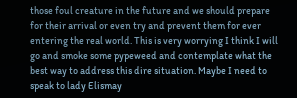those foul creature in the future and we should prepare for their arrival or even try and prevent them for ever entering the real world. This is very worrying I think I will go and smoke some pypeweed and contemplate what the best way to address this dire situation. Maybe I need to speak to lady Elismay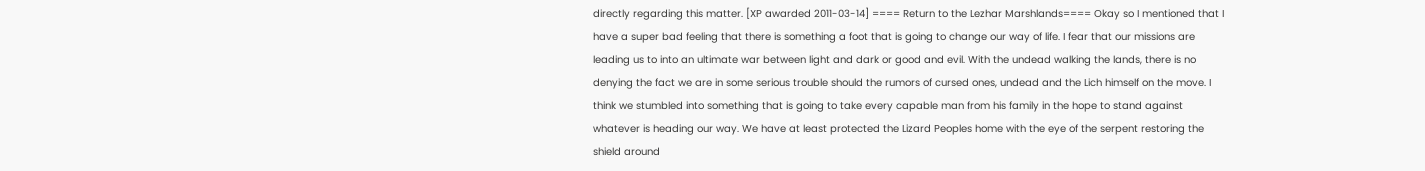directly regarding this matter. [XP awarded 2011-03-14] ==== Return to the Lezhar Marshlands==== Okay so I mentioned that I have a super bad feeling that there is something a foot that is going to change our way of life. I fear that our missions are leading us to into an ultimate war between light and dark or good and evil. With the undead walking the lands, there is no denying the fact we are in some serious trouble should the rumors of cursed ones, undead and the Lich himself on the move. I think we stumbled into something that is going to take every capable man from his family in the hope to stand against whatever is heading our way. We have at least protected the Lizard Peoples home with the eye of the serpent restoring the shield around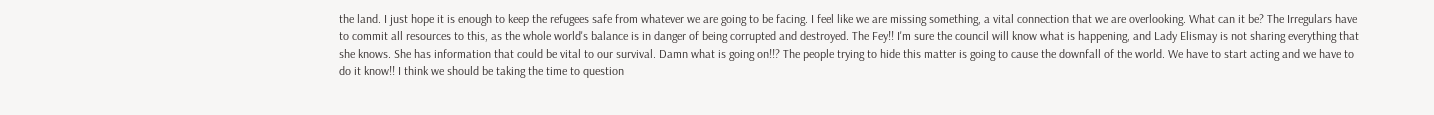the land. I just hope it is enough to keep the refugees safe from whatever we are going to be facing. I feel like we are missing something, a vital connection that we are overlooking. What can it be? The Irregulars have to commit all resources to this, as the whole world's balance is in danger of being corrupted and destroyed. The Fey!! I'm sure the council will know what is happening, and Lady Elismay is not sharing everything that she knows. She has information that could be vital to our survival. Damn what is going on!!? The people trying to hide this matter is going to cause the downfall of the world. We have to start acting and we have to do it know!! I think we should be taking the time to question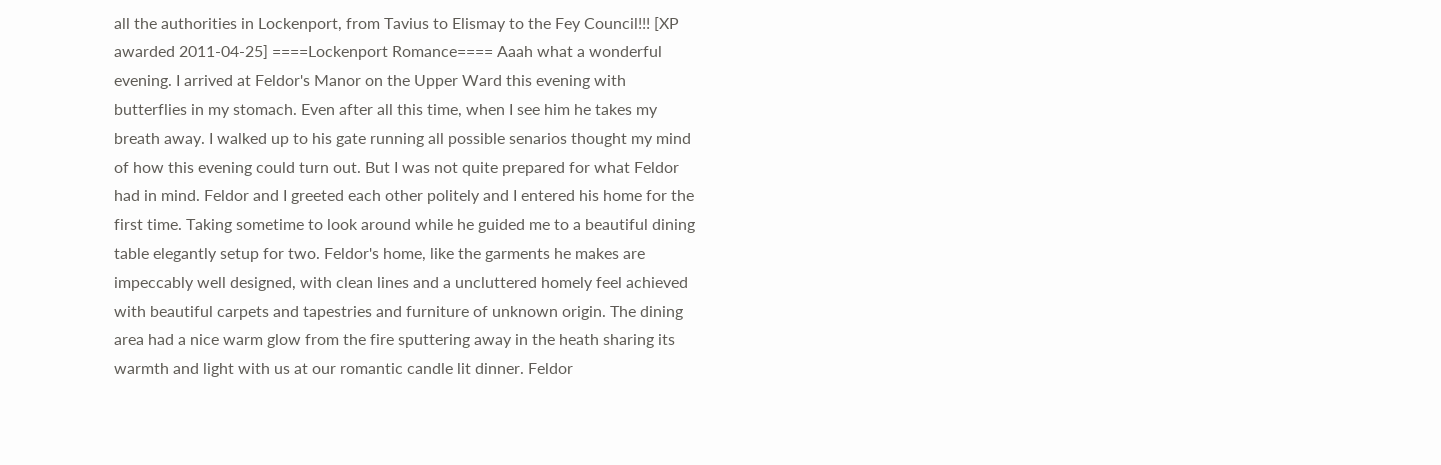all the authorities in Lockenport, from Tavius to Elismay to the Fey Council!!! [XP awarded 2011-04-25] ====Lockenport Romance==== Aaah what a wonderful evening. I arrived at Feldor's Manor on the Upper Ward this evening with butterflies in my stomach. Even after all this time, when I see him he takes my breath away. I walked up to his gate running all possible senarios thought my mind of how this evening could turn out. But I was not quite prepared for what Feldor had in mind. Feldor and I greeted each other politely and I entered his home for the first time. Taking sometime to look around while he guided me to a beautiful dining table elegantly setup for two. Feldor's home, like the garments he makes are impeccably well designed, with clean lines and a uncluttered homely feel achieved with beautiful carpets and tapestries and furniture of unknown origin. The dining area had a nice warm glow from the fire sputtering away in the heath sharing its warmth and light with us at our romantic candle lit dinner. Feldor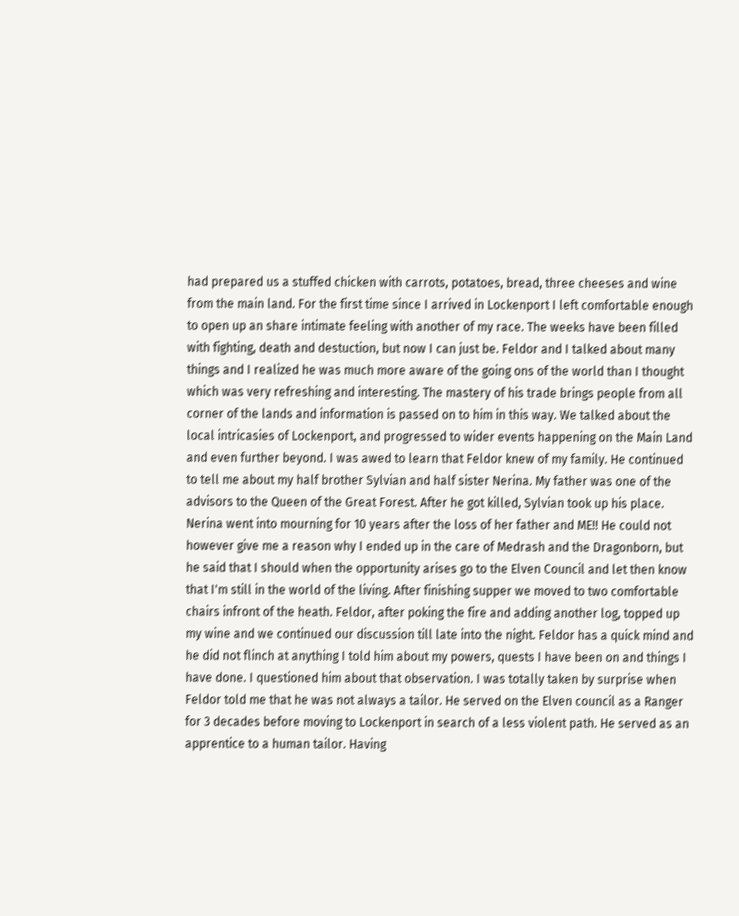had prepared us a stuffed chicken with carrots, potatoes, bread, three cheeses and wine from the main land. For the first time since I arrived in Lockenport I left comfortable enough to open up an share intimate feeling with another of my race. The weeks have been filled with fighting, death and destuction, but now I can just be. Feldor and I talked about many things and I realized he was much more aware of the going ons of the world than I thought which was very refreshing and interesting. The mastery of his trade brings people from all corner of the lands and information is passed on to him in this way. We talked about the local intricasies of Lockenport, and progressed to wider events happening on the Main Land and even further beyond. I was awed to learn that Feldor knew of my family. He continued to tell me about my half brother Sylvian and half sister Nerina. My father was one of the advisors to the Queen of the Great Forest. After he got killed, Sylvian took up his place. Nerina went into mourning for 10 years after the loss of her father and ME!! He could not however give me a reason why I ended up in the care of Medrash and the Dragonborn, but he said that I should when the opportunity arises go to the Elven Council and let then know that I'm still in the world of the living. After finishing supper we moved to two comfortable chairs infront of the heath. Feldor, after poking the fire and adding another log, topped up my wine and we continued our discussion till late into the night. Feldor has a quick mind and he did not flinch at anything I told him about my powers, quests I have been on and things I have done. I questioned him about that observation. I was totally taken by surprise when Feldor told me that he was not always a tailor. He served on the Elven council as a Ranger for 3 decades before moving to Lockenport in search of a less violent path. He served as an apprentice to a human tailor. Having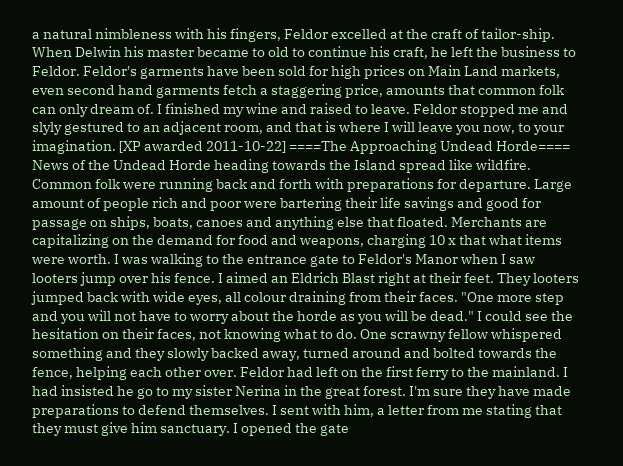a natural nimbleness with his fingers, Feldor excelled at the craft of tailor-ship. When Delwin his master became to old to continue his craft, he left the business to Feldor. Feldor's garments have been sold for high prices on Main Land markets, even second hand garments fetch a staggering price, amounts that common folk can only dream of. I finished my wine and raised to leave. Feldor stopped me and slyly gestured to an adjacent room, and that is where I will leave you now, to your imagination. [XP awarded 2011-10-22] ====The Approaching Undead Horde==== News of the Undead Horde heading towards the Island spread like wildfire. Common folk were running back and forth with preparations for departure. Large amount of people rich and poor were bartering their life savings and good for passage on ships, boats, canoes and anything else that floated. Merchants are capitalizing on the demand for food and weapons, charging 10 x that what items were worth. I was walking to the entrance gate to Feldor's Manor when I saw looters jump over his fence. I aimed an Eldrich Blast right at their feet. They looters jumped back with wide eyes, all colour draining from their faces. "One more step and you will not have to worry about the horde as you will be dead." I could see the hesitation on their faces, not knowing what to do. One scrawny fellow whispered something and they slowly backed away, turned around and bolted towards the fence, helping each other over. Feldor had left on the first ferry to the mainland. I had insisted he go to my sister Nerina in the great forest. I'm sure they have made preparations to defend themselves. I sent with him, a letter from me stating that they must give him sanctuary. I opened the gate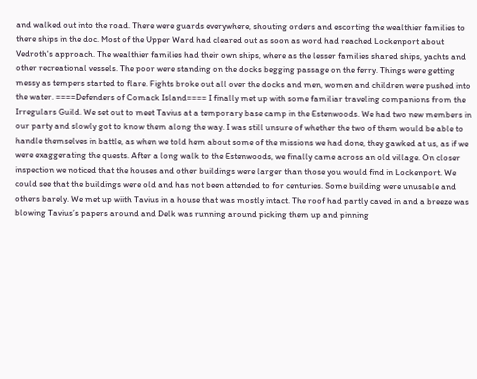and walked out into the road. There were guards everywhere, shouting orders and escorting the wealthier families to there ships in the doc. Most of the Upper Ward had cleared out as soon as word had reached Lockenport about Vedroth's approach. The wealthier families had their own ships, where as the lesser families shared ships, yachts and other recreational vessels. The poor were standing on the docks begging passage on the ferry. Things were getting messy as tempers started to flare. Fights broke out all over the docks and men, women and children were pushed into the water. ====Defenders of Comack Island==== I finally met up with some familiar traveling companions from the Irregulars Guild. We set out to meet Tavius at a temporary base camp in the Estenwoods. We had two new members in our party and slowly got to know them along the way. I was still unsure of whether the two of them would be able to handle themselves in battle, as when we told hem about some of the missions we had done, they gawked at us, as if we were exaggerating the quests. After a long walk to the Estenwoods, we finally came across an old village. On closer inspection we noticed that the houses and other buildings were larger than those you would find in Lockenport. We could see that the buildings were old and has not been attended to for centuries. Some building were unusable and others barely. We met up wiith Tavius in a house that was mostly intact. The roof had partly caved in and a breeze was blowing Tavius’s papers around and Delk was running around picking them up and pinning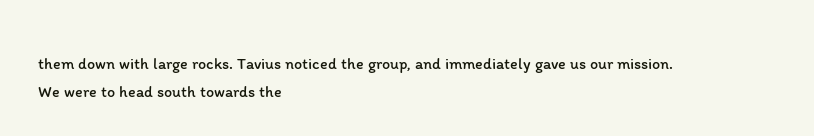them down with large rocks. Tavius noticed the group, and immediately gave us our mission. We were to head south towards the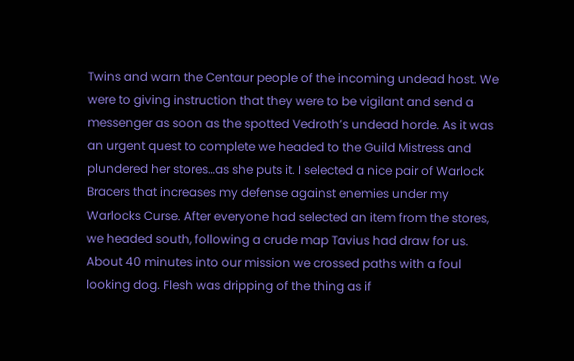Twins and warn the Centaur people of the incoming undead host. We were to giving instruction that they were to be vigilant and send a messenger as soon as the spotted Vedroth’s undead horde. As it was an urgent quest to complete we headed to the Guild Mistress and plundered her stores…as she puts it. I selected a nice pair of Warlock Bracers that increases my defense against enemies under my Warlocks Curse. After everyone had selected an item from the stores, we headed south, following a crude map Tavius had draw for us. About 40 minutes into our mission we crossed paths with a foul looking dog. Flesh was dripping of the thing as if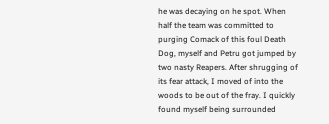he was decaying on he spot. When half the team was committed to purging Comack of this foul Death Dog, myself and Petru got jumped by two nasty Reapers. After shrugging of its fear attack, I moved of into the woods to be out of the fray. I quickly found myself being surrounded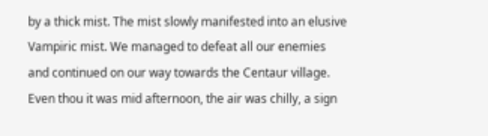by a thick mist. The mist slowly manifested into an elusive Vampiric mist. We managed to defeat all our enemies and continued on our way towards the Centaur village. Even thou it was mid afternoon, the air was chilly, a sign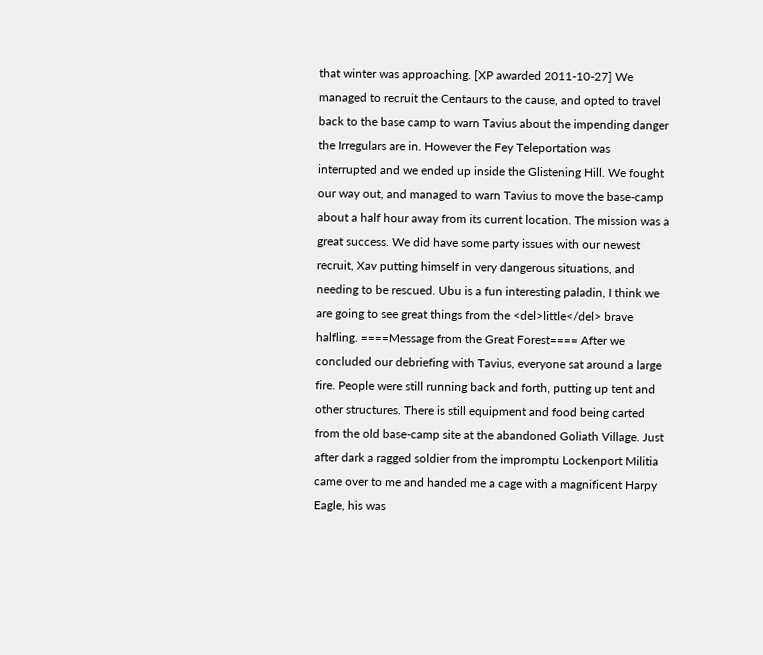that winter was approaching. [XP awarded 2011-10-27] We managed to recruit the Centaurs to the cause, and opted to travel back to the base camp to warn Tavius about the impending danger the Irregulars are in. However the Fey Teleportation was interrupted and we ended up inside the Glistening Hill. We fought our way out, and managed to warn Tavius to move the base-camp about a half hour away from its current location. The mission was a great success. We did have some party issues with our newest recruit, Xav putting himself in very dangerous situations, and needing to be rescued. Ubu is a fun interesting paladin, I think we are going to see great things from the <del>little</del> brave halfling. ====Message from the Great Forest==== After we concluded our debriefing with Tavius, everyone sat around a large fire. People were still running back and forth, putting up tent and other structures. There is still equipment and food being carted from the old base-camp site at the abandoned Goliath Village. Just after dark a ragged soldier from the impromptu Lockenport Militia came over to me and handed me a cage with a magnificent Harpy Eagle, his was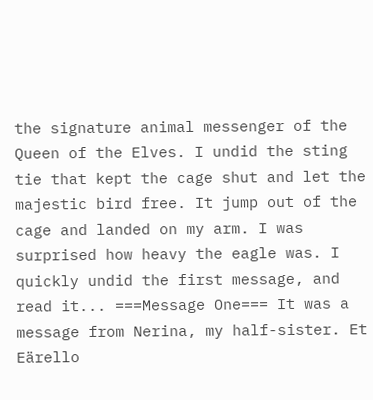the signature animal messenger of the Queen of the Elves. I undid the sting tie that kept the cage shut and let the majestic bird free. It jump out of the cage and landed on my arm. I was surprised how heavy the eagle was. I quickly undid the first message, and read it... ===Message One=== It was a message from Nerina, my half-sister. Et Eärello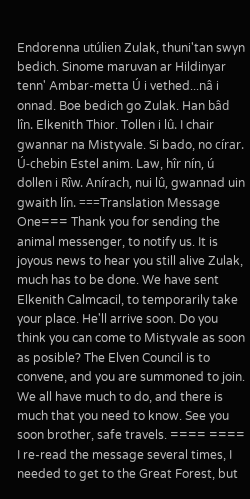Endorenna utúlien Zulak, thuni'tan swyn bedich. Sinome maruvan ar Hildinyar tenn' Ambar-metta Ú i vethed...nâ i onnad. Boe bedich go Zulak. Han bâd lîn. Elkenith Thior. Tollen i lû. I chair gwannar na Mistyvale. Si bado, no círar. Ú-chebin Estel anim. Law, hîr nín, ú dollen i Rîw. Anírach, nui lû, gwannad uin gwaith lín. ===Translation Message One=== Thank you for sending the animal messenger, to notify us. It is joyous news to hear you still alive Zulak, much has to be done. We have sent Elkenith Calmcacil, to temporarily take your place. He'll arrive soon. Do you think you can come to Mistyvale as soon as posible? The Elven Council is to convene, and you are summoned to join. We all have much to do, and there is much that you need to know. See you soon brother, safe travels. ==== ==== I re-read the message several times, I needed to get to the Great Forest, but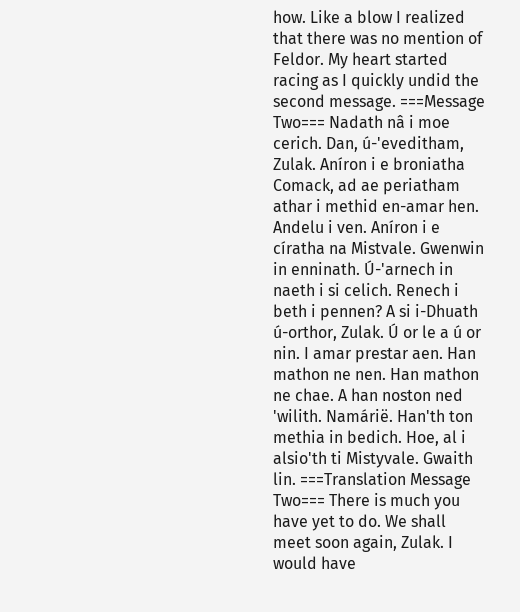how. Like a blow I realized that there was no mention of Feldor. My heart started racing as I quickly undid the second message. ===Message Two=== Nadath nâ i moe cerich. Dan, ú-'eveditham, Zulak. Aníron i e broniatha Comack, ad ae periatham athar i methid en-amar hen. Andelu i ven. Aníron i e círatha na Mistvale. Gwenwin in enninath. Ú-'arnech in naeth i si celich. Renech i beth i pennen? A si i-Dhuath ú-orthor, Zulak. Ú or le a ú or nin. I amar prestar aen. Han mathon ne nen. Han mathon ne chae. A han noston ned 'wilith. Namárië. Han'th ton methia in bedich. Hoe, al i alsio'th ti Mistyvale. Gwaith lin. ===Translation Message Two=== There is much you have yet to do. We shall meet soon again, Zulak. I would have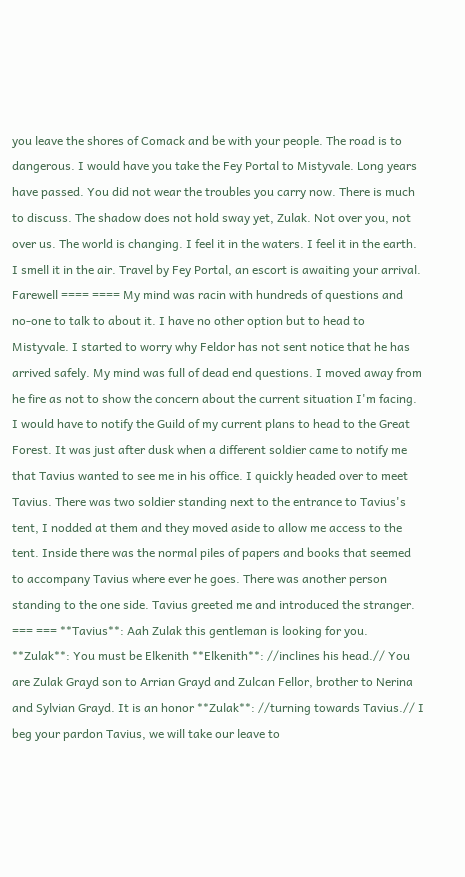you leave the shores of Comack and be with your people. The road is to dangerous. I would have you take the Fey Portal to Mistyvale. Long years have passed. You did not wear the troubles you carry now. There is much to discuss. The shadow does not hold sway yet, Zulak. Not over you, not over us. The world is changing. I feel it in the waters. I feel it in the earth. I smell it in the air. Travel by Fey Portal, an escort is awaiting your arrival. Farewell ==== ==== My mind was racin with hundreds of questions and no-one to talk to about it. I have no other option but to head to Mistyvale. I started to worry why Feldor has not sent notice that he has arrived safely. My mind was full of dead end questions. I moved away from he fire as not to show the concern about the current situation I'm facing. I would have to notify the Guild of my current plans to head to the Great Forest. It was just after dusk when a different soldier came to notify me that Tavius wanted to see me in his office. I quickly headed over to meet Tavius. There was two soldier standing next to the entrance to Tavius's tent, I nodded at them and they moved aside to allow me access to the tent. Inside there was the normal piles of papers and books that seemed to accompany Tavius where ever he goes. There was another person standing to the one side. Tavius greeted me and introduced the stranger. === === **Tavius**: Aah Zulak this gentleman is looking for you. **Zulak**: You must be Elkenith **Elkenith**: //inclines his head.// You are Zulak Grayd son to Arrian Grayd and Zulcan Fellor, brother to Nerina and Sylvian Grayd. It is an honor **Zulak**: //turning towards Tavius.// I beg your pardon Tavius, we will take our leave to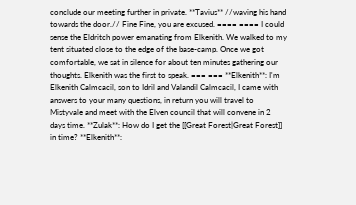conclude our meeting further in private. **Tavius** //waving his hand towards the door.// Fine Fine, you are excused. ==== ==== I could sense the Eldritch power emanating from Elkenith. We walked to my tent situated close to the edge of the base-camp. Once we got comfortable, we sat in silence for about ten minutes gathering our thoughts. Elkenith was the first to speak. === === **Elkenith**: I'm Elkenith Calmcacil, son to Idril and Valandil Calmcacil, I came with answers to your many questions, in return you will travel to Mistyvale and meet with the Elven council that will convene in 2 days time. **Zulak**: How do I get the [[Great Forest|Great Forest]] in time? **Elkenith**: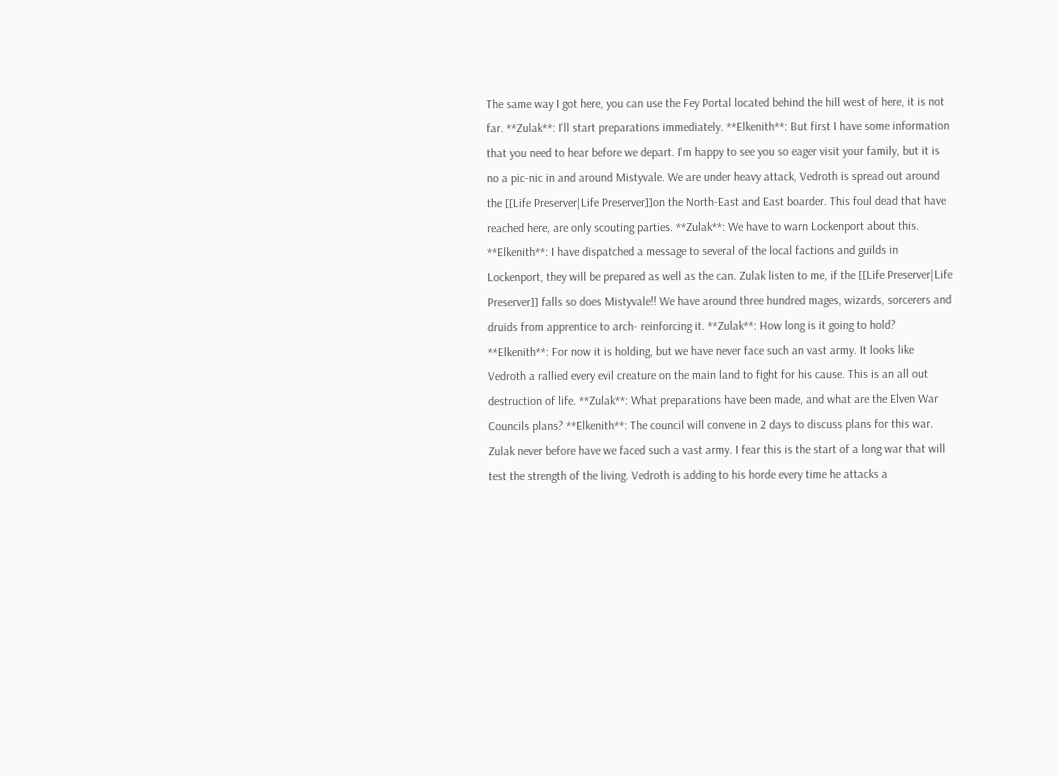The same way I got here, you can use the Fey Portal located behind the hill west of here, it is not far. **Zulak**: I'll start preparations immediately. **Elkenith**: But first I have some information that you need to hear before we depart. I'm happy to see you so eager visit your family, but it is no a pic-nic in and around Mistyvale. We are under heavy attack, Vedroth is spread out around the [[Life Preserver|Life Preserver]]on the North-East and East boarder. This foul dead that have reached here, are only scouting parties. **Zulak**: We have to warn Lockenport about this. **Elkenith**: I have dispatched a message to several of the local factions and guilds in Lockenport, they will be prepared as well as the can. Zulak listen to me, if the [[Life Preserver|Life Preserver]] falls so does Mistyvale!! We have around three hundred mages, wizards, sorcerers and druids from apprentice to arch- reinforcing it. **Zulak**: How long is it going to hold? **Elkenith**: For now it is holding, but we have never face such an vast army. It looks like Vedroth a rallied every evil creature on the main land to fight for his cause. This is an all out destruction of life. **Zulak**: What preparations have been made, and what are the Elven War Councils plans? **Elkenith**: The council will convene in 2 days to discuss plans for this war. Zulak never before have we faced such a vast army. I fear this is the start of a long war that will test the strength of the living. Vedroth is adding to his horde every time he attacks a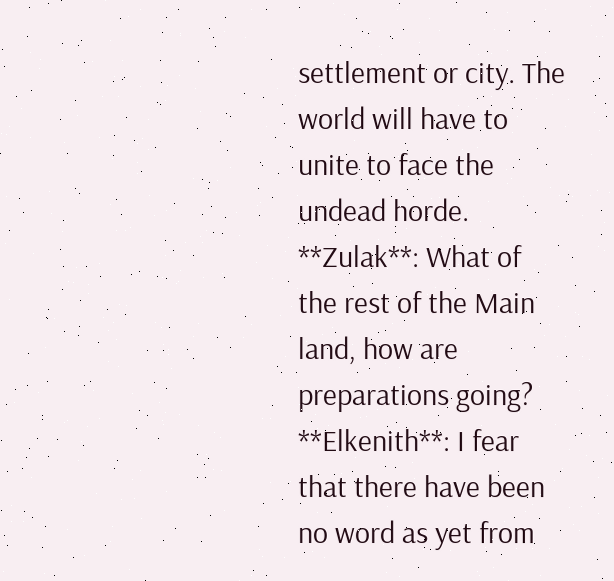settlement or city. The world will have to unite to face the undead horde. **Zulak**: What of the rest of the Main land, how are preparations going? **Elkenith**: I fear that there have been no word as yet from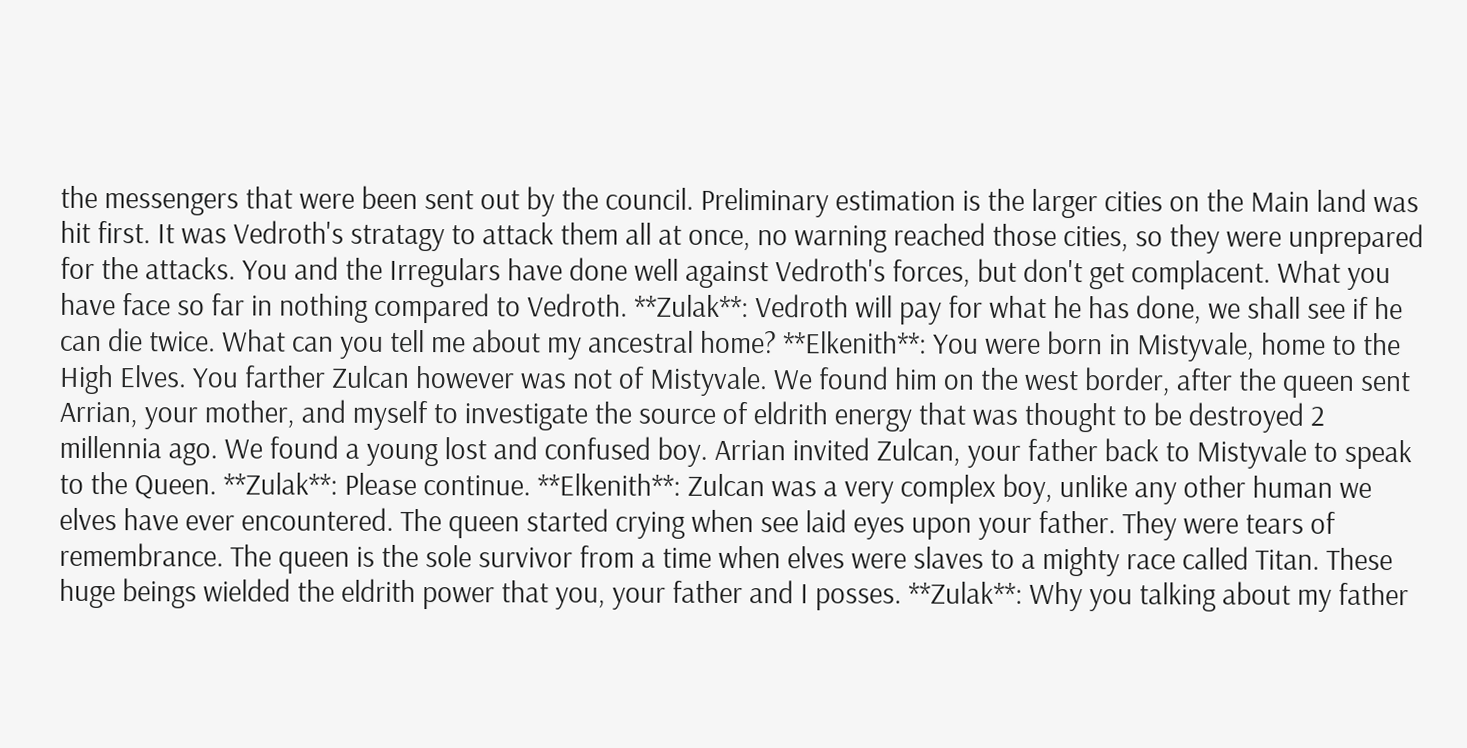the messengers that were been sent out by the council. Preliminary estimation is the larger cities on the Main land was hit first. It was Vedroth's stratagy to attack them all at once, no warning reached those cities, so they were unprepared for the attacks. You and the Irregulars have done well against Vedroth's forces, but don't get complacent. What you have face so far in nothing compared to Vedroth. **Zulak**: Vedroth will pay for what he has done, we shall see if he can die twice. What can you tell me about my ancestral home? **Elkenith**: You were born in Mistyvale, home to the High Elves. You farther Zulcan however was not of Mistyvale. We found him on the west border, after the queen sent Arrian, your mother, and myself to investigate the source of eldrith energy that was thought to be destroyed 2 millennia ago. We found a young lost and confused boy. Arrian invited Zulcan, your father back to Mistyvale to speak to the Queen. **Zulak**: Please continue. **Elkenith**: Zulcan was a very complex boy, unlike any other human we elves have ever encountered. The queen started crying when see laid eyes upon your father. They were tears of remembrance. The queen is the sole survivor from a time when elves were slaves to a mighty race called Titan. These huge beings wielded the eldrith power that you, your father and I posses. **Zulak**: Why you talking about my father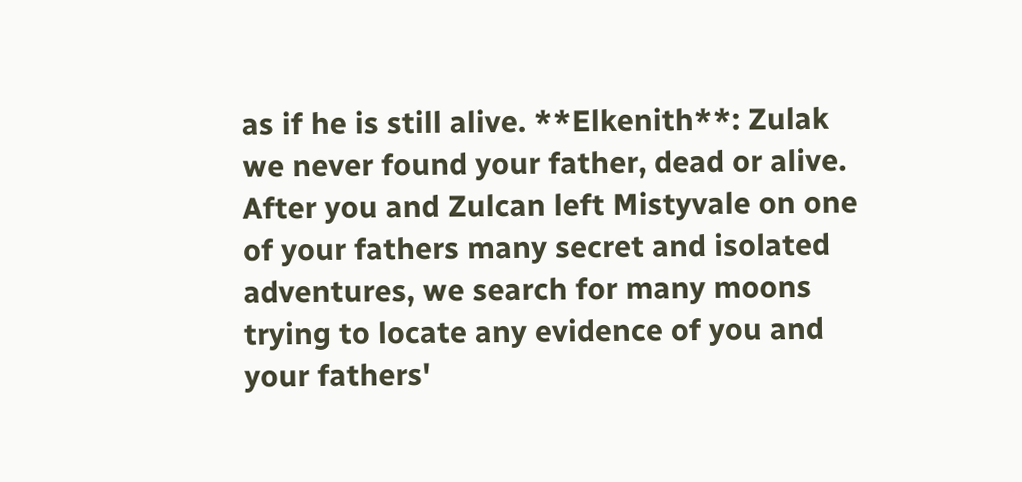as if he is still alive. **Elkenith**: Zulak we never found your father, dead or alive. After you and Zulcan left Mistyvale on one of your fathers many secret and isolated adventures, we search for many moons trying to locate any evidence of you and your fathers'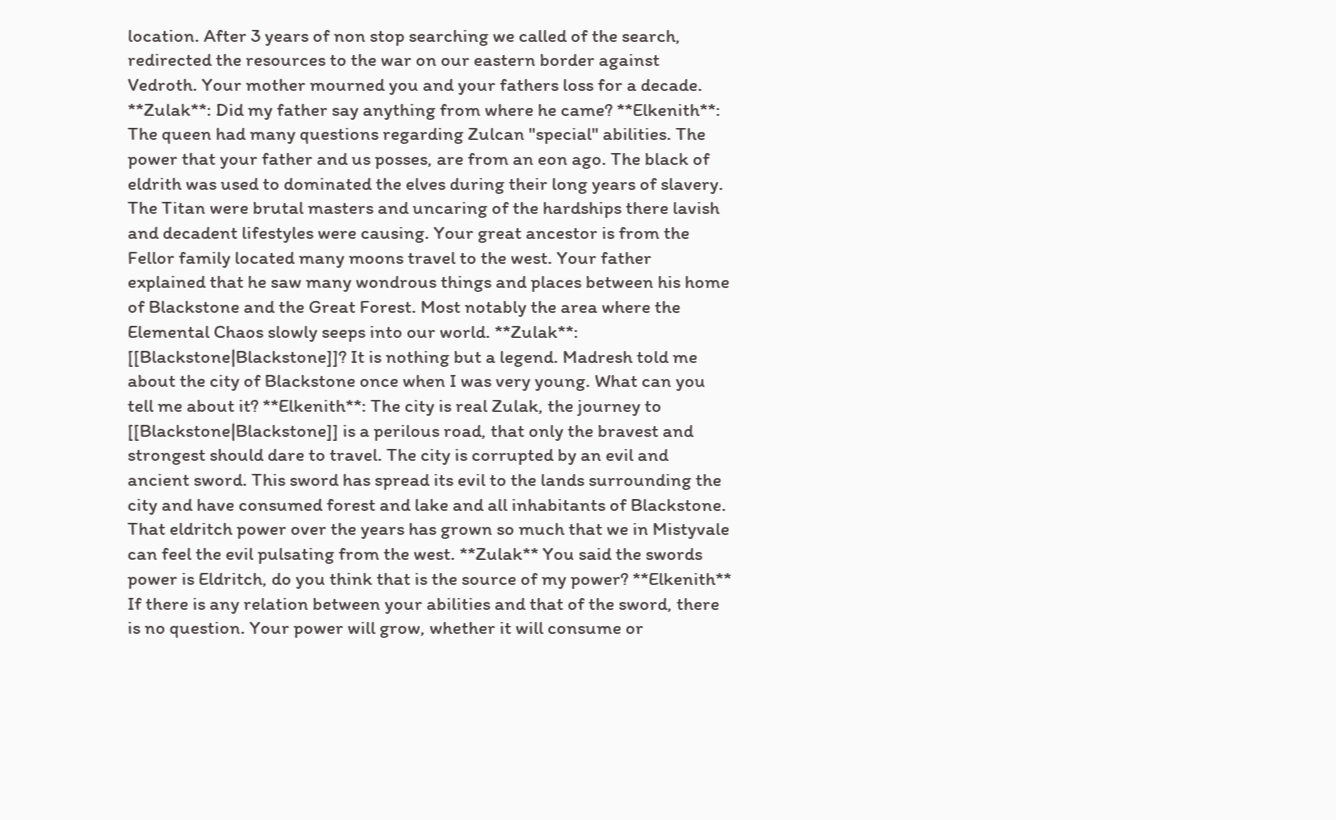location. After 3 years of non stop searching we called of the search, redirected the resources to the war on our eastern border against Vedroth. Your mother mourned you and your fathers loss for a decade. **Zulak**: Did my father say anything from where he came? **Elkenith**: The queen had many questions regarding Zulcan "special" abilities. The power that your father and us posses, are from an eon ago. The black of eldrith was used to dominated the elves during their long years of slavery. The Titan were brutal masters and uncaring of the hardships there lavish and decadent lifestyles were causing. Your great ancestor is from the Fellor family located many moons travel to the west. Your father explained that he saw many wondrous things and places between his home of Blackstone and the Great Forest. Most notably the area where the Elemental Chaos slowly seeps into our world. **Zulak**: [[Blackstone|Blackstone]]? It is nothing but a legend. Madresh told me about the city of Blackstone once when I was very young. What can you tell me about it? **Elkenith**: The city is real Zulak, the journey to [[Blackstone|Blackstone]] is a perilous road, that only the bravest and strongest should dare to travel. The city is corrupted by an evil and ancient sword. This sword has spread its evil to the lands surrounding the city and have consumed forest and lake and all inhabitants of Blackstone. That eldritch power over the years has grown so much that we in Mistyvale can feel the evil pulsating from the west. **Zulak** You said the swords power is Eldritch, do you think that is the source of my power? **Elkenith** If there is any relation between your abilities and that of the sword, there is no question. Your power will grow, whether it will consume or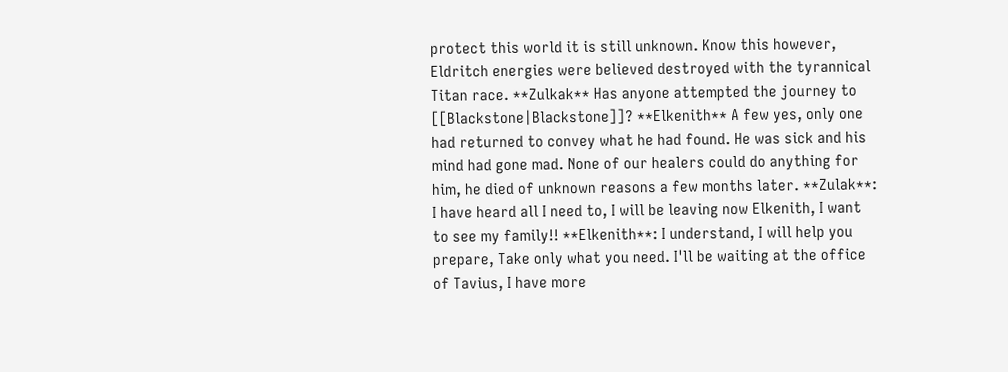protect this world it is still unknown. Know this however, Eldritch energies were believed destroyed with the tyrannical Titan race. **Zulkak** Has anyone attempted the journey to [[Blackstone|Blackstone]]? **Elkenith** A few yes, only one had returned to convey what he had found. He was sick and his mind had gone mad. None of our healers could do anything for him, he died of unknown reasons a few months later. **Zulak**: I have heard all I need to, I will be leaving now Elkenith, I want to see my family!! **Elkenith**: I understand, I will help you prepare, Take only what you need. I'll be waiting at the office of Tavius, I have more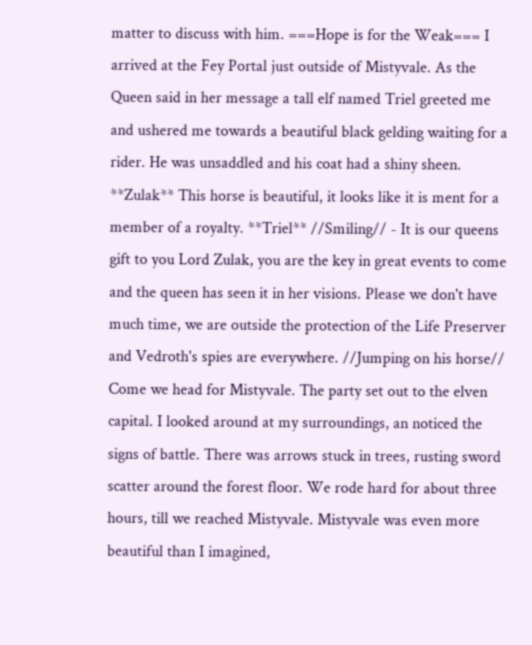matter to discuss with him. ===Hope is for the Weak=== I arrived at the Fey Portal just outside of Mistyvale. As the Queen said in her message a tall elf named Triel greeted me and ushered me towards a beautiful black gelding waiting for a rider. He was unsaddled and his coat had a shiny sheen. **Zulak** This horse is beautiful, it looks like it is ment for a member of a royalty. **Triel** //Smiling// - It is our queens gift to you Lord Zulak, you are the key in great events to come and the queen has seen it in her visions. Please we don't have much time, we are outside the protection of the Life Preserver and Vedroth's spies are everywhere. //Jumping on his horse// Come we head for Mistyvale. The party set out to the elven capital. I looked around at my surroundings, an noticed the signs of battle. There was arrows stuck in trees, rusting sword scatter around the forest floor. We rode hard for about three hours, till we reached Mistyvale. Mistyvale was even more beautiful than I imagined,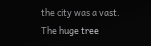the city was a vast. The huge tree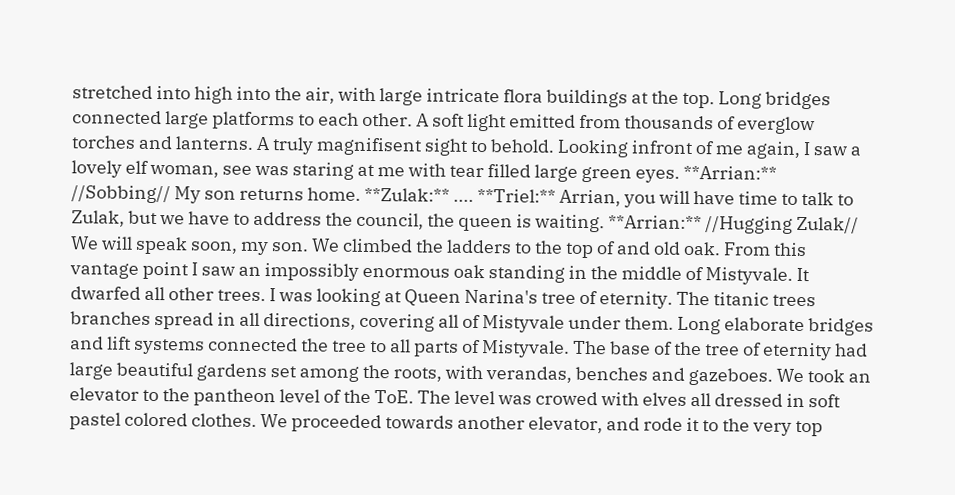stretched into high into the air, with large intricate flora buildings at the top. Long bridges connected large platforms to each other. A soft light emitted from thousands of everglow torches and lanterns. A truly magnifisent sight to behold. Looking infront of me again, I saw a lovely elf woman, see was staring at me with tear filled large green eyes. **Arrian:** //Sobbing// My son returns home. **Zulak:** .... **Triel:** Arrian, you will have time to talk to Zulak, but we have to address the council, the queen is waiting. **Arrian:** //Hugging Zulak// We will speak soon, my son. We climbed the ladders to the top of and old oak. From this vantage point I saw an impossibly enormous oak standing in the middle of Mistyvale. It dwarfed all other trees. I was looking at Queen Narina's tree of eternity. The titanic trees branches spread in all directions, covering all of Mistyvale under them. Long elaborate bridges and lift systems connected the tree to all parts of Mistyvale. The base of the tree of eternity had large beautiful gardens set among the roots, with verandas, benches and gazeboes. We took an elevator to the pantheon level of the ToE. The level was crowed with elves all dressed in soft pastel colored clothes. We proceeded towards another elevator, and rode it to the very top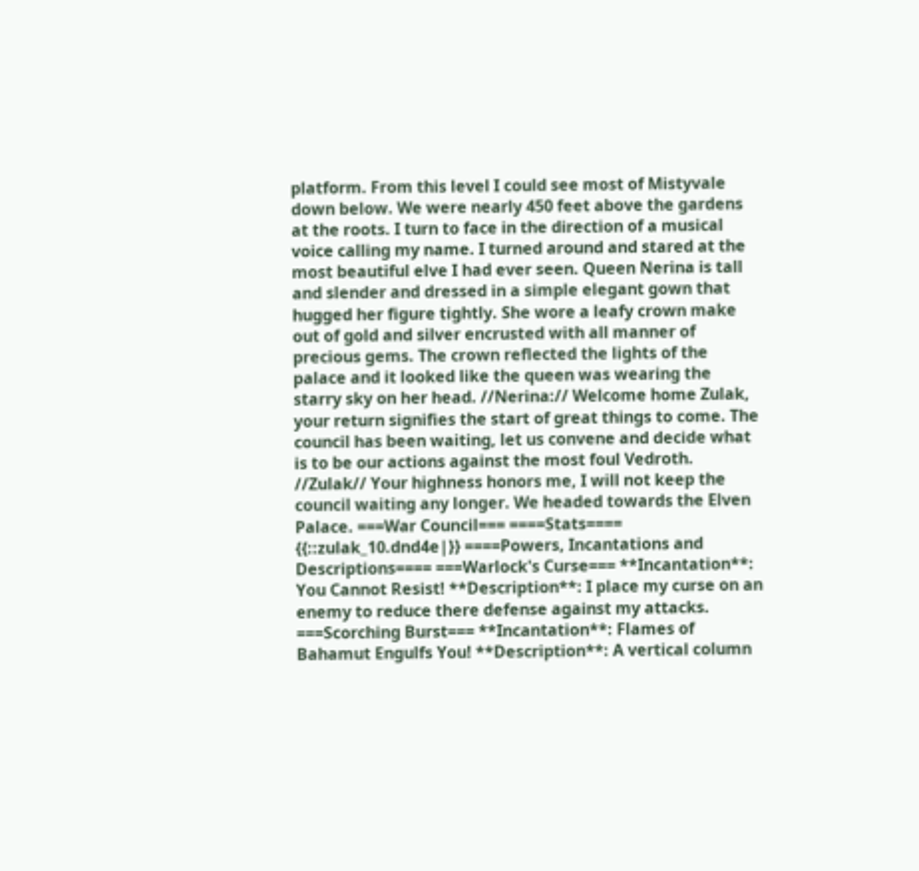platform. From this level I could see most of Mistyvale down below. We were nearly 450 feet above the gardens at the roots. I turn to face in the direction of a musical voice calling my name. I turned around and stared at the most beautiful elve I had ever seen. Queen Nerina is tall and slender and dressed in a simple elegant gown that hugged her figure tightly. She wore a leafy crown make out of gold and silver encrusted with all manner of precious gems. The crown reflected the lights of the palace and it looked like the queen was wearing the starry sky on her head. //Nerina:// Welcome home Zulak, your return signifies the start of great things to come. The council has been waiting, let us convene and decide what is to be our actions against the most foul Vedroth. //Zulak// Your highness honors me, I will not keep the council waiting any longer. We headed towards the Elven Palace. ===War Council=== ====Stats==== {{::zulak_10.dnd4e|}} ====Powers, Incantations and Descriptions==== ===Warlock's Curse=== **Incantation**: You Cannot Resist! **Description**: I place my curse on an enemy to reduce there defense against my attacks. ===Scorching Burst=== **Incantation**: Flames of Bahamut Engulfs You! **Description**: A vertical column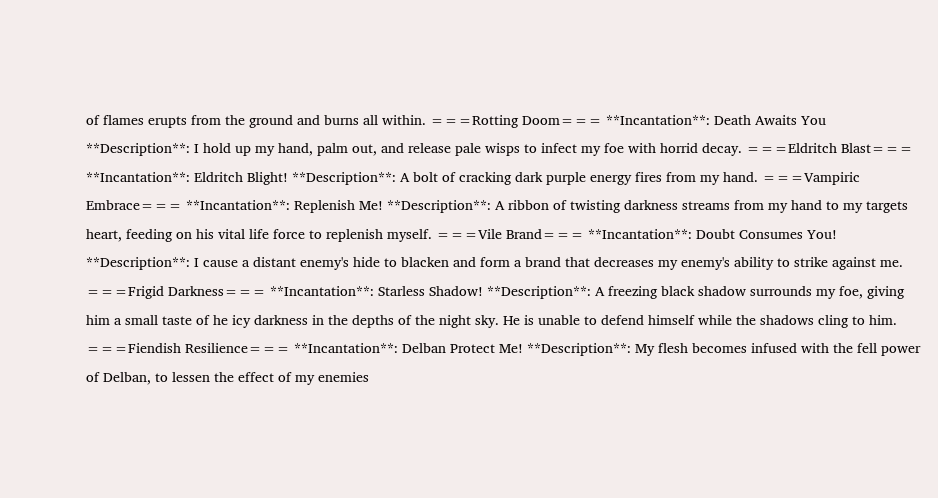of flames erupts from the ground and burns all within. ===Rotting Doom=== **Incantation**: Death Awaits You **Description**: I hold up my hand, palm out, and release pale wisps to infect my foe with horrid decay. ===Eldritch Blast=== **Incantation**: Eldritch Blight! **Description**: A bolt of cracking dark purple energy fires from my hand. ===Vampiric Embrace=== **Incantation**: Replenish Me! **Description**: A ribbon of twisting darkness streams from my hand to my targets heart, feeding on his vital life force to replenish myself. ===Vile Brand=== **Incantation**: Doubt Consumes You! **Description**: I cause a distant enemy's hide to blacken and form a brand that decreases my enemy's ability to strike against me. ===Frigid Darkness=== **Incantation**: Starless Shadow! **Description**: A freezing black shadow surrounds my foe, giving him a small taste of he icy darkness in the depths of the night sky. He is unable to defend himself while the shadows cling to him. ===Fiendish Resilience=== **Incantation**: Delban Protect Me! **Description**: My flesh becomes infused with the fell power of Delban, to lessen the effect of my enemies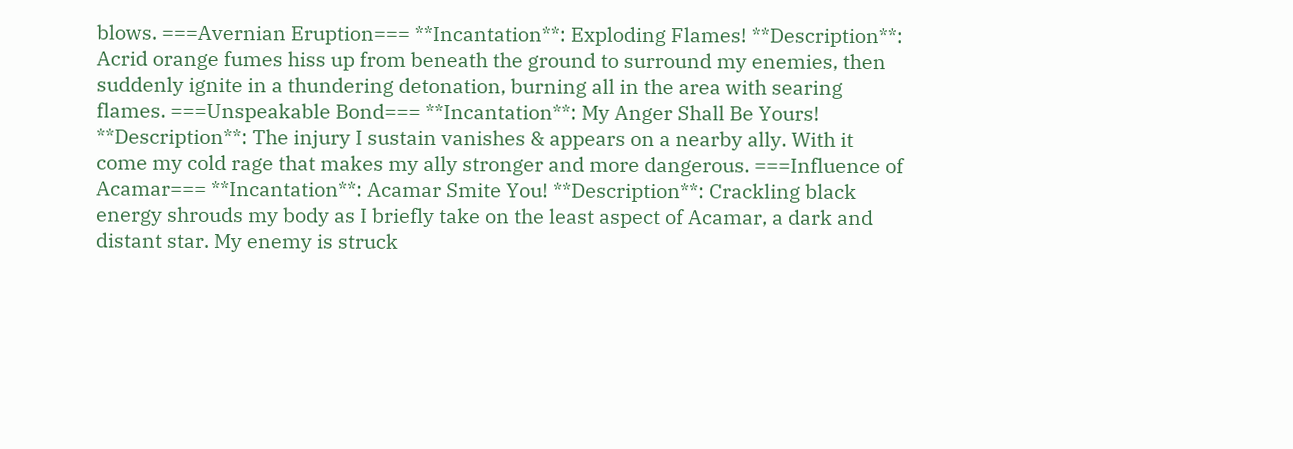blows. ===Avernian Eruption=== **Incantation**: Exploding Flames! **Description**: Acrid orange fumes hiss up from beneath the ground to surround my enemies, then suddenly ignite in a thundering detonation, burning all in the area with searing flames. ===Unspeakable Bond=== **Incantation**: My Anger Shall Be Yours! **Description**: The injury I sustain vanishes & appears on a nearby ally. With it come my cold rage that makes my ally stronger and more dangerous. ===Influence of Acamar=== **Incantation**: Acamar Smite You! **Description**: Crackling black energy shrouds my body as I briefly take on the least aspect of Acamar, a dark and distant star. My enemy is struck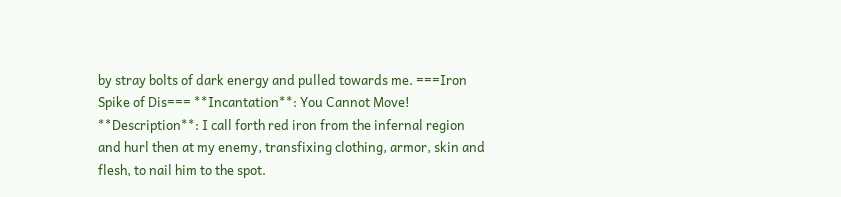by stray bolts of dark energy and pulled towards me. ===Iron Spike of Dis=== **Incantation**: You Cannot Move! **Description**: I call forth red iron from the infernal region and hurl then at my enemy, transfixing clothing, armor, skin and flesh, to nail him to the spot.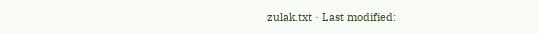zulak.txt · Last modified: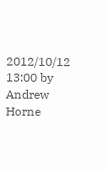2012/10/12 13:00 by Andrew Horne